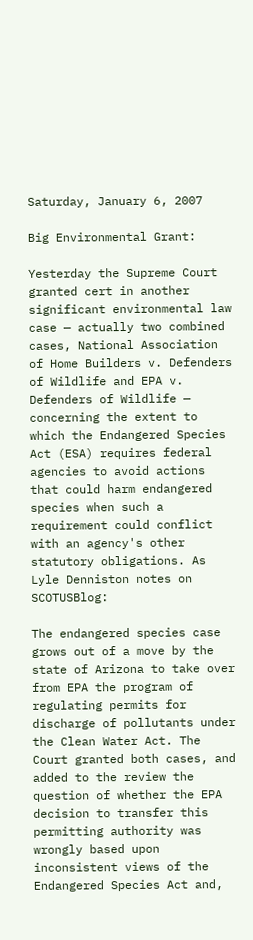Saturday, January 6, 2007

Big Environmental Grant:

Yesterday the Supreme Court granted cert in another significant environmental law case — actually two combined cases, National Association of Home Builders v. Defenders of Wildlife and EPA v. Defenders of Wildlife — concerning the extent to which the Endangered Species Act (ESA) requires federal agencies to avoid actions that could harm endangered species when such a requirement could conflict with an agency's other statutory obligations. As Lyle Denniston notes on SCOTUSBlog:

The endangered species case grows out of a move by the state of Arizona to take over from EPA the program of regulating permits for discharge of pollutants under the Clean Water Act. The Court granted both cases, and added to the review the question of whether the EPA decision to transfer this permitting authority was wrongly based upon inconsistent views of the Endangered Species Act and,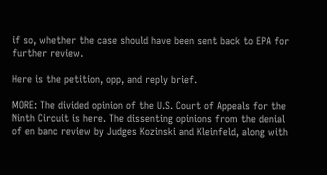if so, whether the case should have been sent back to EPA for further review.

Here is the petition, opp, and reply brief.

MORE: The divided opinion of the U.S. Court of Appeals for the Ninth Circuit is here. The dissenting opinions from the denial of en banc review by Judges Kozinski and Kleinfeld, along with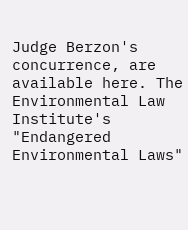Judge Berzon's concurrence, are available here. The Environmental Law Institute's "Endangered Environmental Laws"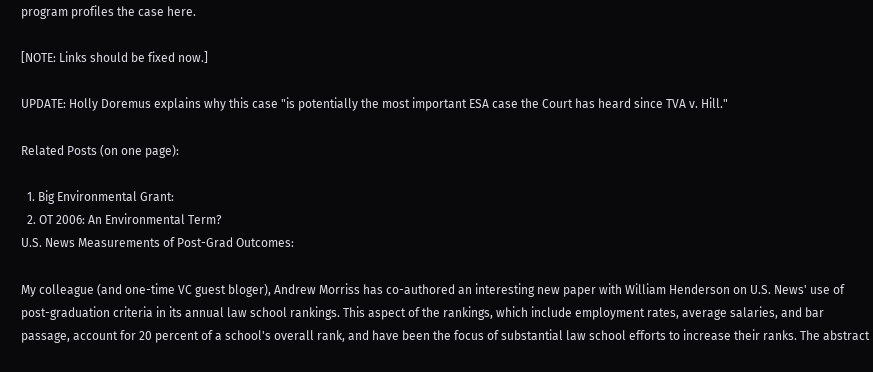program profiles the case here.

[NOTE: Links should be fixed now.]

UPDATE: Holly Doremus explains why this case "is potentially the most important ESA case the Court has heard since TVA v. Hill."

Related Posts (on one page):

  1. Big Environmental Grant:
  2. OT 2006: An Environmental Term?
U.S. News Measurements of Post-Grad Outcomes:

My colleague (and one-time VC guest bloger), Andrew Morriss has co-authored an interesting new paper with William Henderson on U.S. News' use of post-graduation criteria in its annual law school rankings. This aspect of the rankings, which include employment rates, average salaries, and bar passage, account for 20 percent of a school's overall rank, and have been the focus of substantial law school efforts to increase their ranks. The abstract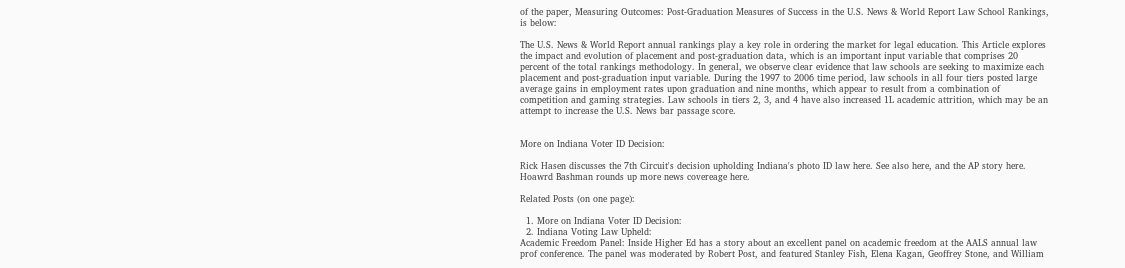of the paper, Measuring Outcomes: Post-Graduation Measures of Success in the U.S. News & World Report Law School Rankings, is below:

The U.S. News & World Report annual rankings play a key role in ordering the market for legal education. This Article explores the impact and evolution of placement and post-graduation data, which is an important input variable that comprises 20 percent of the total rankings methodology. In general, we observe clear evidence that law schools are seeking to maximize each placement and post-graduation input variable. During the 1997 to 2006 time period, law schools in all four tiers posted large average gains in employment rates upon graduation and nine months, which appear to result from a combination of competition and gaming strategies. Law schools in tiers 2, 3, and 4 have also increased 1L academic attrition, which may be an attempt to increase the U.S. News bar passage score.


More on Indiana Voter ID Decision:

Rick Hasen discusses the 7th Circuit's decision upholding Indiana's photo ID law here. See also here, and the AP story here. Hoawrd Bashman rounds up more news covereage here.

Related Posts (on one page):

  1. More on Indiana Voter ID Decision:
  2. Indiana Voting Law Upheld:
Academic Freedom Panel: Inside Higher Ed has a story about an excellent panel on academic freedom at the AALS annual law prof conference. The panel was moderated by Robert Post, and featured Stanley Fish, Elena Kagan, Geoffrey Stone, and William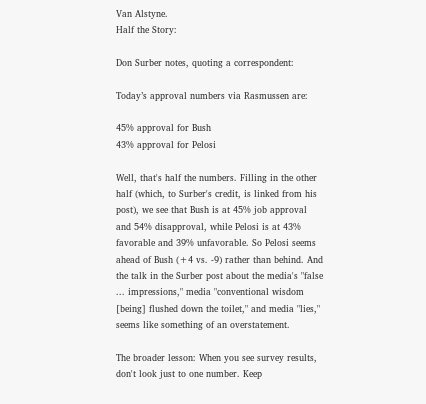Van Alstyne.
Half the Story:

Don Surber notes, quoting a correspondent:

Today’s approval numbers via Rasmussen are:

45% approval for Bush
43% approval for Pelosi

Well, that's half the numbers. Filling in the other half (which, to Surber's credit, is linked from his post), we see that Bush is at 45% job approval and 54% disapproval, while Pelosi is at 43% favorable and 39% unfavorable. So Pelosi seems ahead of Bush (+4 vs. -9) rather than behind. And the talk in the Surber post about the media's "false ... impressions," media "conventional wisdom [being] flushed down the toilet," and media "lies," seems like something of an overstatement.

The broader lesson: When you see survey results, don't look just to one number. Keep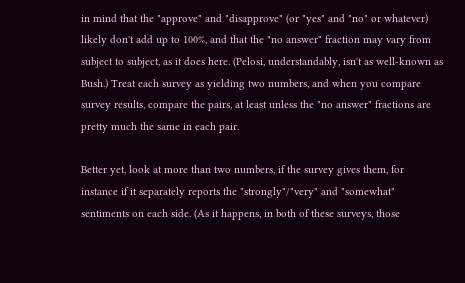in mind that the "approve" and "disapprove" (or "yes" and "no" or whatever) likely don't add up to 100%, and that the "no answer" fraction may vary from subject to subject, as it does here. (Pelosi, understandably, isn't as well-known as Bush.) Treat each survey as yielding two numbers, and when you compare survey results, compare the pairs, at least unless the "no answer" fractions are pretty much the same in each pair.

Better yet, look at more than two numbers, if the survey gives them, for instance if it separately reports the "strongly"/"very" and "somewhat" sentiments on each side. (As it happens, in both of these surveys, those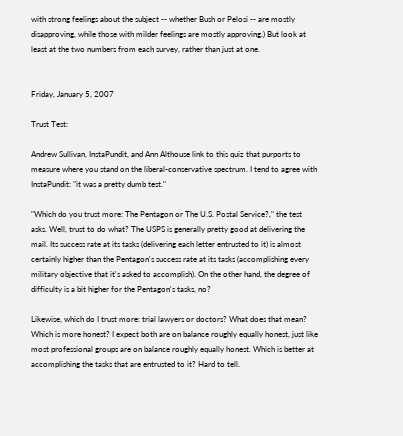with strong feelings about the subject -- whether Bush or Pelosi -- are mostly disapproving, while those with milder feelings are mostly approving.) But look at least at the two numbers from each survey, rather than just at one.


Friday, January 5, 2007

Trust Test:

Andrew Sullivan, InstaPundit, and Ann Althouse link to this quiz that purports to measure where you stand on the liberal-conservative spectrum. I tend to agree with InstaPundit: "it was a pretty dumb test."

"Which do you trust more: The Pentagon or The U.S. Postal Service?," the test asks. Well, trust to do what? The USPS is generally pretty good at delivering the mail. Its success rate at its tasks (delivering each letter entrusted to it) is almost certainly higher than the Pentagon's success rate at its tasks (accomplishing every military objective that it's asked to accomplish). On the other hand, the degree of difficulty is a bit higher for the Pentagon's tasks, no?

Likewise, which do I trust more: trial lawyers or doctors? What does that mean? Which is more honest? I expect both are on balance roughly equally honest, just like most professional groups are on balance roughly equally honest. Which is better at accomplishing the tasks that are entrusted to it? Hard to tell.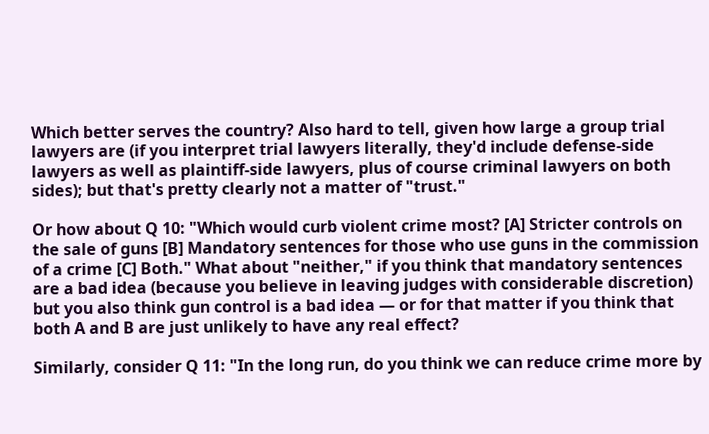Which better serves the country? Also hard to tell, given how large a group trial lawyers are (if you interpret trial lawyers literally, they'd include defense-side lawyers as well as plaintiff-side lawyers, plus of course criminal lawyers on both sides); but that's pretty clearly not a matter of "trust."

Or how about Q 10: "Which would curb violent crime most? [A] Stricter controls on the sale of guns [B] Mandatory sentences for those who use guns in the commission of a crime [C] Both." What about "neither," if you think that mandatory sentences are a bad idea (because you believe in leaving judges with considerable discretion) but you also think gun control is a bad idea — or for that matter if you think that both A and B are just unlikely to have any real effect?

Similarly, consider Q 11: "In the long run, do you think we can reduce crime more by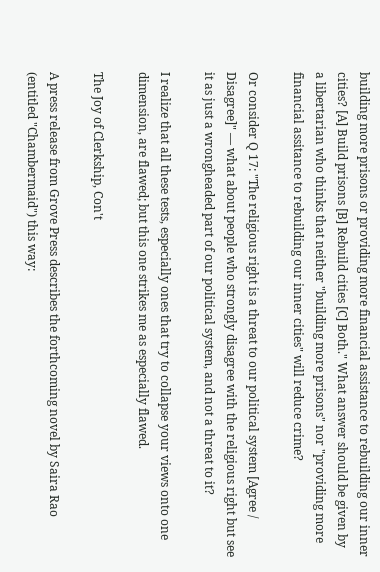building more prisons or providing more financial assistance to rebuilding our inner cities? [A] Build prisons [B] Rebuild cities [C] Both." What answer should be given by a libertarian who thinks that neither "building more prisons" nor "providing more financial assitance to rebuilding our inner cities" will reduce crime?

Or consider Q 17: "The religious right is a threat to our political system [Agree / Disagree]" — what about people who strongly disagree with the religious right but see it as just a wrongheaded part of our political system, and not a threat to it?

I realize that all these tests, especially ones that try to collapse your views onto one dimension, are flawed; but this one strikes me as especially flawed.

The Joy of Clerkship, Con't

A press release from Grove Press describes the forthcoming novel by Saira Rao (entitled "Chambermaid") this way: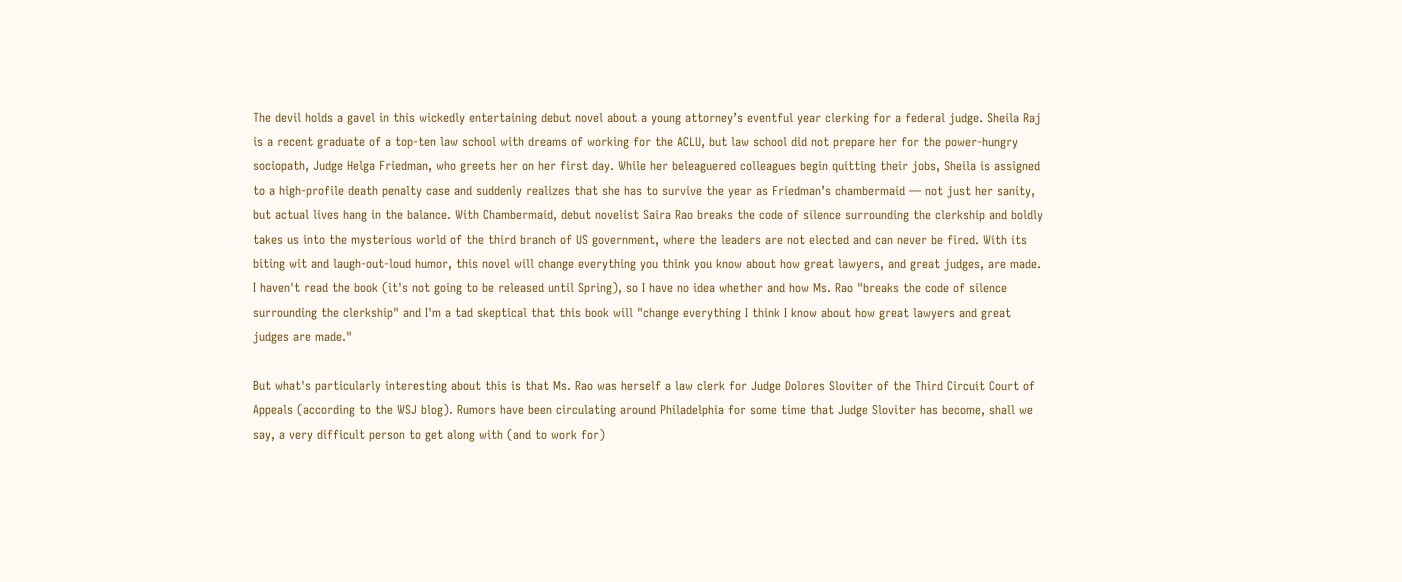The devil holds a gavel in this wickedly entertaining debut novel about a young attorney’s eventful year clerking for a federal judge. Sheila Raj is a recent graduate of a top-ten law school with dreams of working for the ACLU, but law school did not prepare her for the power-hungry sociopath, Judge Helga Friedman, who greets her on her first day. While her beleaguered colleagues begin quitting their jobs, Sheila is assigned to a high-profile death penalty case and suddenly realizes that she has to survive the year as Friedman’s chambermaid — not just her sanity, but actual lives hang in the balance. With Chambermaid, debut novelist Saira Rao breaks the code of silence surrounding the clerkship and boldly takes us into the mysterious world of the third branch of US government, where the leaders are not elected and can never be fired. With its biting wit and laugh-out-loud humor, this novel will change everything you think you know about how great lawyers, and great judges, are made.
I haven't read the book (it's not going to be released until Spring), so I have no idea whether and how Ms. Rao "breaks the code of silence surrounding the clerkship" and I'm a tad skeptical that this book will "change everything I think I know about how great lawyers and great judges are made."

But what's particularly interesting about this is that Ms. Rao was herself a law clerk for Judge Dolores Sloviter of the Third Circuit Court of Appeals (according to the WSJ blog). Rumors have been circulating around Philadelphia for some time that Judge Sloviter has become, shall we say, a very difficult person to get along with (and to work for)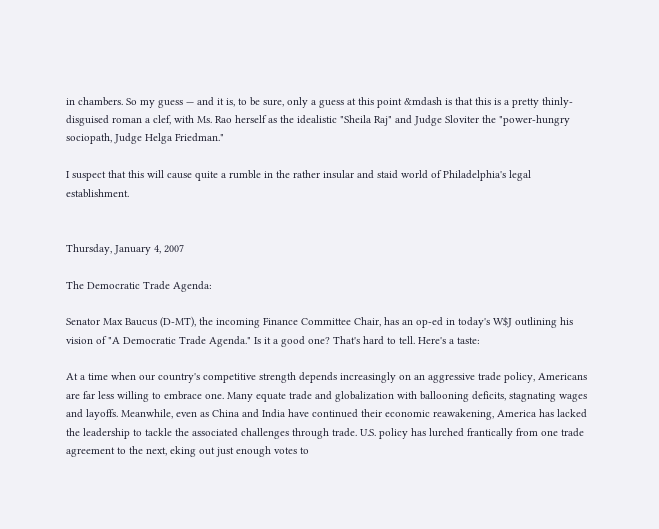in chambers. So my guess — and it is, to be sure, only a guess at this point &mdash is that this is a pretty thinly-disguised roman a clef, with Ms. Rao herself as the idealistic "Sheila Raj" and Judge Sloviter the "power-hungry sociopath, Judge Helga Friedman."

I suspect that this will cause quite a rumble in the rather insular and staid world of Philadelphia's legal establishment.


Thursday, January 4, 2007

The Democratic Trade Agenda:

Senator Max Baucus (D-MT), the incoming Finance Committee Chair, has an op-ed in today's W$J outlining his vision of "A Democratic Trade Agenda." Is it a good one? That's hard to tell. Here's a taste:

At a time when our country's competitive strength depends increasingly on an aggressive trade policy, Americans are far less willing to embrace one. Many equate trade and globalization with ballooning deficits, stagnating wages and layoffs. Meanwhile, even as China and India have continued their economic reawakening, America has lacked the leadership to tackle the associated challenges through trade. U.S. policy has lurched frantically from one trade agreement to the next, eking out just enough votes to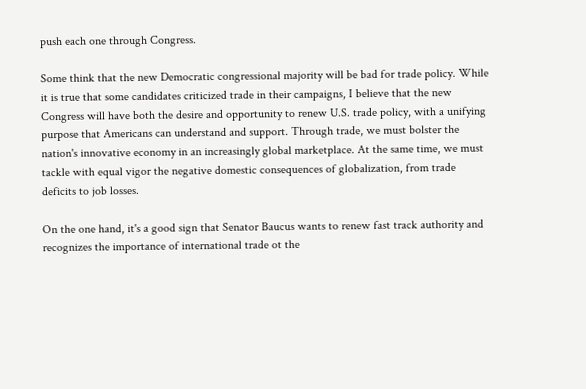push each one through Congress.

Some think that the new Democratic congressional majority will be bad for trade policy. While it is true that some candidates criticized trade in their campaigns, I believe that the new Congress will have both the desire and opportunity to renew U.S. trade policy, with a unifying purpose that Americans can understand and support. Through trade, we must bolster the nation's innovative economy in an increasingly global marketplace. At the same time, we must tackle with equal vigor the negative domestic consequences of globalization, from trade deficits to job losses.

On the one hand, it's a good sign that Senator Baucus wants to renew fast track authority and recognizes the importance of international trade ot the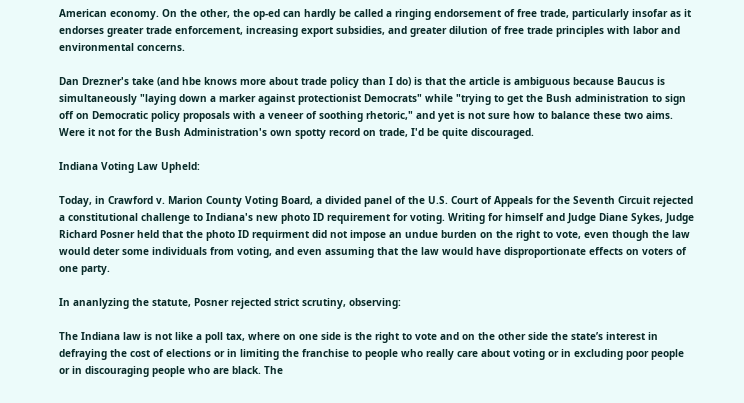American economy. On the other, the op-ed can hardly be called a ringing endorsement of free trade, particularly insofar as it endorses greater trade enforcement, increasing export subsidies, and greater dilution of free trade principles with labor and environmental concerns.

Dan Drezner's take (and hbe knows more about trade policy than I do) is that the article is ambiguous because Baucus is simultaneously "laying down a marker against protectionist Democrats" while "trying to get the Bush administration to sign off on Democratic policy proposals with a veneer of soothing rhetoric," and yet is not sure how to balance these two aims. Were it not for the Bush Administration's own spotty record on trade, I'd be quite discouraged.

Indiana Voting Law Upheld:

Today, in Crawford v. Marion County Voting Board, a divided panel of the U.S. Court of Appeals for the Seventh Circuit rejected a constitutional challenge to Indiana's new photo ID requirement for voting. Writing for himself and Judge Diane Sykes, Judge Richard Posner held that the photo ID requirment did not impose an undue burden on the right to vote, even though the law would deter some individuals from voting, and even assuming that the law would have disproportionate effects on voters of one party.

In ananlyzing the statute, Posner rejected strict scrutiny, observing:

The Indiana law is not like a poll tax, where on one side is the right to vote and on the other side the state’s interest in defraying the cost of elections or in limiting the franchise to people who really care about voting or in excluding poor people or in discouraging people who are black. The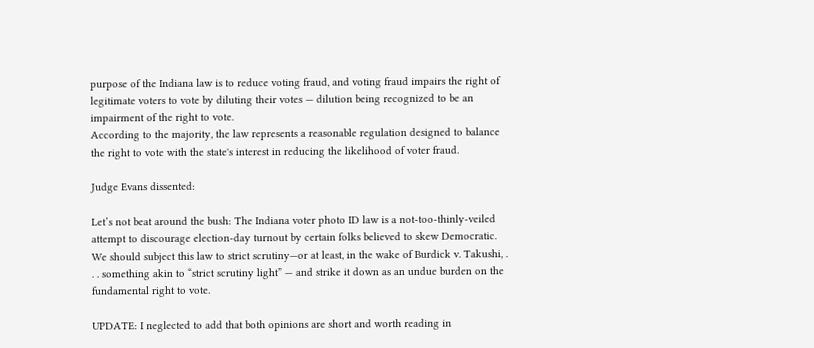purpose of the Indiana law is to reduce voting fraud, and voting fraud impairs the right of legitimate voters to vote by diluting their votes — dilution being recognized to be an impairment of the right to vote.
According to the majority, the law represents a reasonable regulation designed to balance the right to vote with the state's interest in reducing the likelihood of voter fraud.

Judge Evans dissented:

Let’s not beat around the bush: The Indiana voter photo ID law is a not-too-thinly-veiled attempt to discourage election-day turnout by certain folks believed to skew Democratic. We should subject this law to strict scrutiny—or at least, in the wake of Burdick v. Takushi, . . . something akin to “strict scrutiny light” — and strike it down as an undue burden on the fundamental right to vote.

UPDATE: I neglected to add that both opinions are short and worth reading in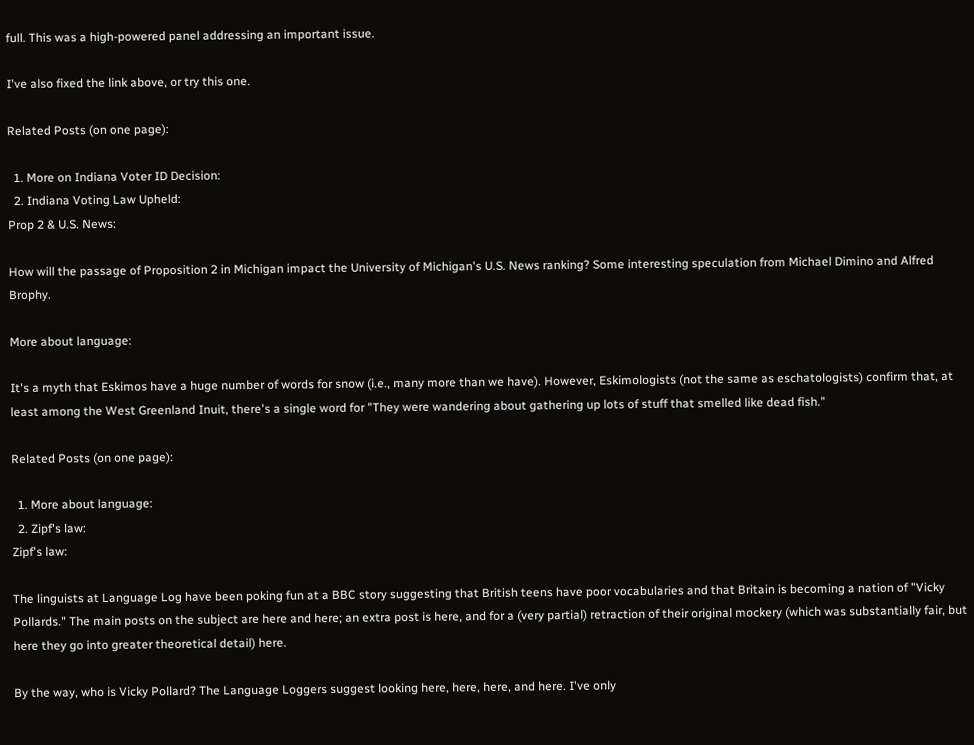full. This was a high-powered panel addressing an important issue.

I've also fixed the link above, or try this one.

Related Posts (on one page):

  1. More on Indiana Voter ID Decision:
  2. Indiana Voting Law Upheld:
Prop 2 & U.S. News:

How will the passage of Proposition 2 in Michigan impact the University of Michigan's U.S. News ranking? Some interesting speculation from Michael Dimino and Alfred Brophy.

More about language:

It's a myth that Eskimos have a huge number of words for snow (i.e., many more than we have). However, Eskimologists (not the same as eschatologists) confirm that, at least among the West Greenland Inuit, there's a single word for "They were wandering about gathering up lots of stuff that smelled like dead fish."

Related Posts (on one page):

  1. More about language:
  2. Zipf's law:
Zipf's law:

The linguists at Language Log have been poking fun at a BBC story suggesting that British teens have poor vocabularies and that Britain is becoming a nation of "Vicky Pollards." The main posts on the subject are here and here; an extra post is here, and for a (very partial) retraction of their original mockery (which was substantially fair, but here they go into greater theoretical detail) here.

By the way, who is Vicky Pollard? The Language Loggers suggest looking here, here, here, and here. I've only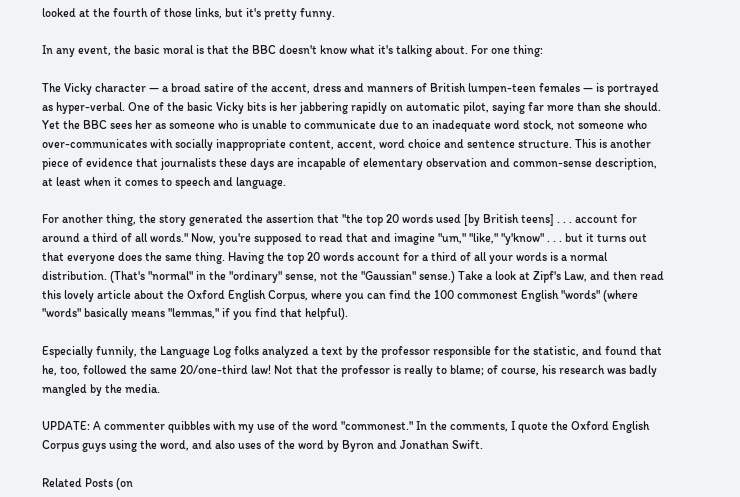looked at the fourth of those links, but it's pretty funny.

In any event, the basic moral is that the BBC doesn't know what it's talking about. For one thing:

The Vicky character — a broad satire of the accent, dress and manners of British lumpen-teen females — is portrayed as hyper-verbal. One of the basic Vicky bits is her jabbering rapidly on automatic pilot, saying far more than she should. Yet the BBC sees her as someone who is unable to communicate due to an inadequate word stock, not someone who over-communicates with socially inappropriate content, accent, word choice and sentence structure. This is another piece of evidence that journalists these days are incapable of elementary observation and common-sense description, at least when it comes to speech and language.

For another thing, the story generated the assertion that "the top 20 words used [by British teens] . . . account for around a third of all words." Now, you're supposed to read that and imagine "um," "like," "y'know" . . . but it turns out that everyone does the same thing. Having the top 20 words account for a third of all your words is a normal distribution. (That's "normal" in the "ordinary" sense, not the "Gaussian" sense.) Take a look at Zipf's Law, and then read this lovely article about the Oxford English Corpus, where you can find the 100 commonest English "words" (where "words" basically means "lemmas," if you find that helpful).

Especially funnily, the Language Log folks analyzed a text by the professor responsible for the statistic, and found that he, too, followed the same 20/one-third law! Not that the professor is really to blame; of course, his research was badly mangled by the media.

UPDATE: A commenter quibbles with my use of the word "commonest." In the comments, I quote the Oxford English Corpus guys using the word, and also uses of the word by Byron and Jonathan Swift.

Related Posts (on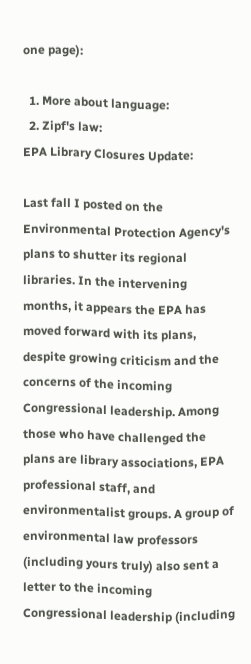one page):

  1. More about language:
  2. Zipf's law:
EPA Library Closures Update:

Last fall I posted on the Environmental Protection Agency's plans to shutter its regional libraries. In the intervening months, it appears the EPA has moved forward with its plans, despite growing criticism and the concerns of the incoming Congressional leadership. Among those who have challenged the plans are library associations, EPA professional staff, and environmentalist groups. A group of environmental law professors (including yours truly) also sent a letter to the incoming Congressional leadership (including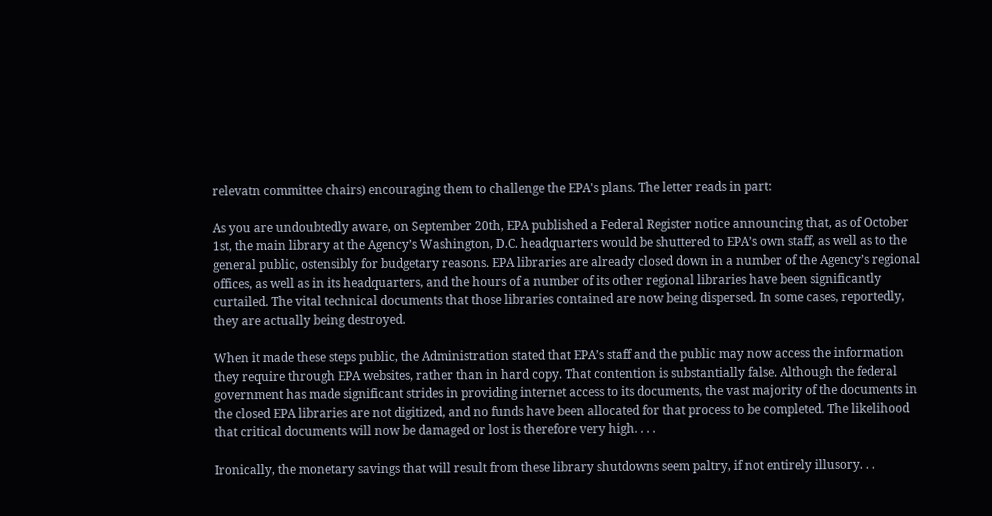relevatn committee chairs) encouraging them to challenge the EPA's plans. The letter reads in part:

As you are undoubtedly aware, on September 20th, EPA published a Federal Register notice announcing that, as of October 1st, the main library at the Agency’s Washington, D.C. headquarters would be shuttered to EPA’s own staff, as well as to the general public, ostensibly for budgetary reasons. EPA libraries are already closed down in a number of the Agency’s regional offices, as well as in its headquarters, and the hours of a number of its other regional libraries have been significantly curtailed. The vital technical documents that those libraries contained are now being dispersed. In some cases, reportedly, they are actually being destroyed.

When it made these steps public, the Administration stated that EPA’s staff and the public may now access the information they require through EPA websites, rather than in hard copy. That contention is substantially false. Although the federal government has made significant strides in providing internet access to its documents, the vast majority of the documents in the closed EPA libraries are not digitized, and no funds have been allocated for that process to be completed. The likelihood that critical documents will now be damaged or lost is therefore very high. . . .

Ironically, the monetary savings that will result from these library shutdowns seem paltry, if not entirely illusory. . .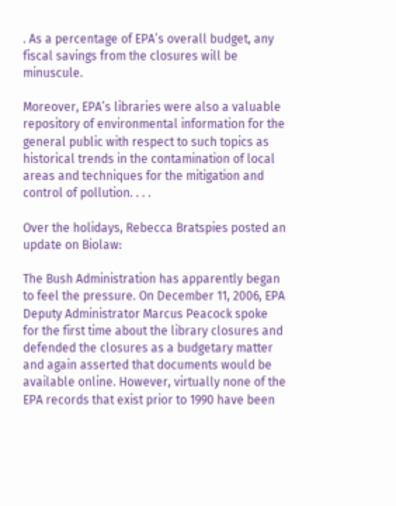. As a percentage of EPA’s overall budget, any fiscal savings from the closures will be minuscule.

Moreover, EPA’s libraries were also a valuable repository of environmental information for the general public with respect to such topics as historical trends in the contamination of local areas and techniques for the mitigation and control of pollution. . . .

Over the holidays, Rebecca Bratspies posted an update on Biolaw:

The Bush Administration has apparently began to feel the pressure. On December 11, 2006, EPA Deputy Administrator Marcus Peacock spoke for the first time about the library closures and defended the closures as a budgetary matter and again asserted that documents would be available online. However, virtually none of the EPA records that exist prior to 1990 have been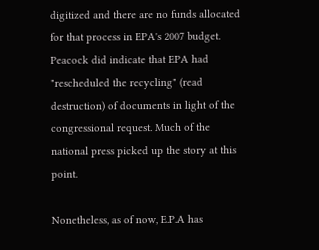digitized and there are no funds allocated for that process in EPA's 2007 budget. Peacock did indicate that EPA had "rescheduled the recycling" (read destruction) of documents in light of the congressional request. Much of the national press picked up the story at this point.

Nonetheless, as of now, E.P.A has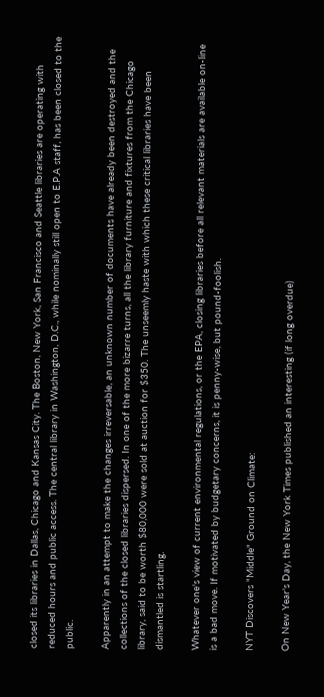closed its libraries in Dallas, Chicago and Kansas City. The Boston, New York, San Francisco and Seattle libraries are operating with reduced hours and public access. The central library in Washington, D.C., while nominally still open to E.P.A staff, has been closed to the public.

Apparently in an attempt to make the changes irreversable, an unknown number of documents have already been destroyed and the collections of the closed libraries dispersed. In one of the more bizarre turns, all the library furniture and fixtures from the Chicago library, said to be worth $80,000 were sold at auction for $350. The unseemly haste with which these critical libraries have been dismantled is startling.

Whatever one's view of current environmental regulations, or the EPA, closing libraries before all relevant materials are available on-line is a bad move. If motivated by budgetary concerns, it is penny-wise, but pound-foolish.

NYT Discovers "Middle" Ground on Climate:

On New Year's Day, the New York Times published an interesting (if long overdue)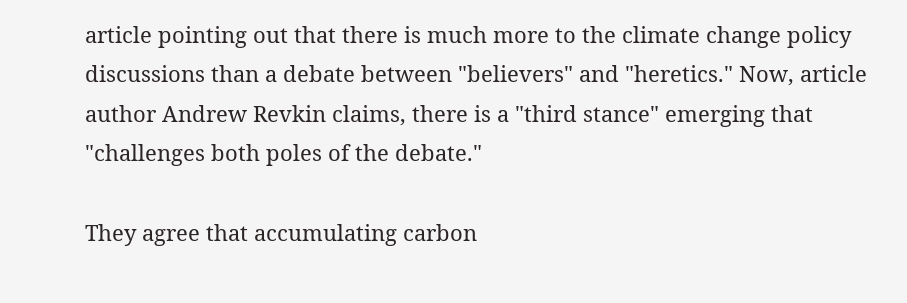article pointing out that there is much more to the climate change policy discussions than a debate between "believers" and "heretics." Now, article author Andrew Revkin claims, there is a "third stance" emerging that "challenges both poles of the debate."

They agree that accumulating carbon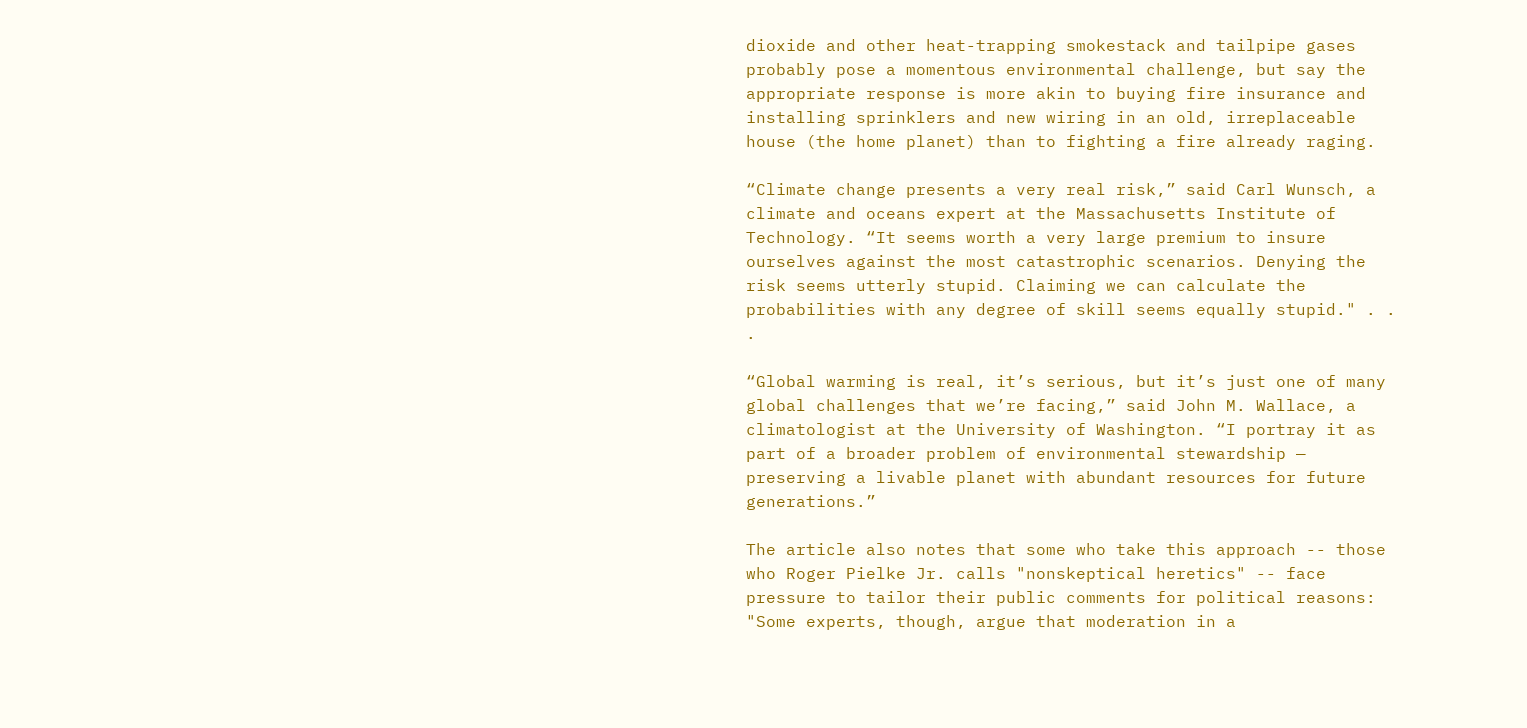dioxide and other heat-trapping smokestack and tailpipe gases probably pose a momentous environmental challenge, but say the appropriate response is more akin to buying fire insurance and installing sprinklers and new wiring in an old, irreplaceable house (the home planet) than to fighting a fire already raging.

“Climate change presents a very real risk,” said Carl Wunsch, a climate and oceans expert at the Massachusetts Institute of Technology. “It seems worth a very large premium to insure ourselves against the most catastrophic scenarios. Denying the risk seems utterly stupid. Claiming we can calculate the probabilities with any degree of skill seems equally stupid." . . .

“Global warming is real, it’s serious, but it’s just one of many global challenges that we’re facing,” said John M. Wallace, a climatologist at the University of Washington. “I portray it as part of a broader problem of environmental stewardship — preserving a livable planet with abundant resources for future generations.”

The article also notes that some who take this approach -- those who Roger Pielke Jr. calls "nonskeptical heretics" -- face pressure to tailor their public comments for political reasons: "Some experts, though, argue that moderation in a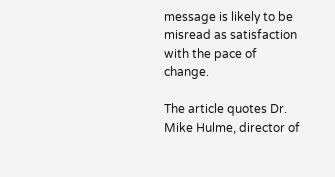message is likely to be misread as satisfaction with the pace of change.

The article quotes Dr. Mike Hulme, director of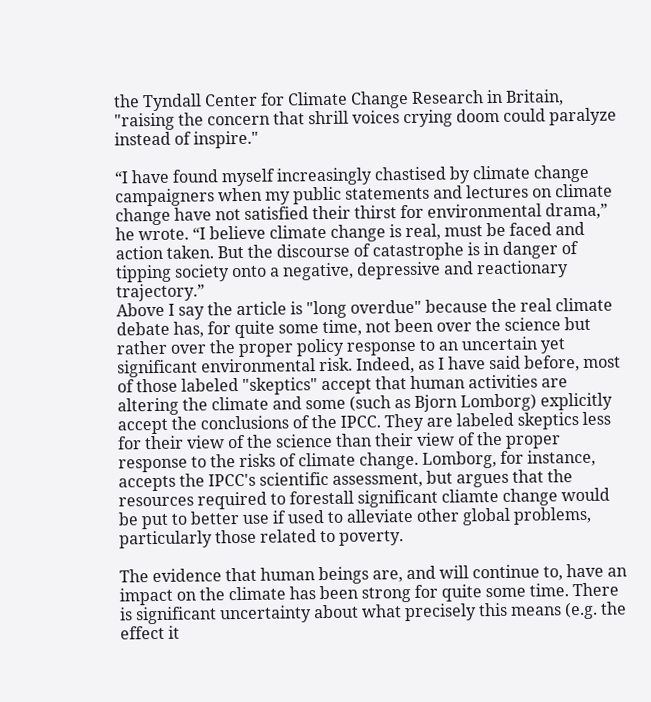the Tyndall Center for Climate Change Research in Britain, "raising the concern that shrill voices crying doom could paralyze instead of inspire."

“I have found myself increasingly chastised by climate change campaigners when my public statements and lectures on climate change have not satisfied their thirst for environmental drama,” he wrote. “I believe climate change is real, must be faced and action taken. But the discourse of catastrophe is in danger of tipping society onto a negative, depressive and reactionary trajectory.”
Above I say the article is "long overdue" because the real climate debate has, for quite some time, not been over the science but rather over the proper policy response to an uncertain yet significant environmental risk. Indeed, as I have said before, most of those labeled "skeptics" accept that human activities are altering the climate and some (such as Bjorn Lomborg) explicitly accept the conclusions of the IPCC. They are labeled skeptics less for their view of the science than their view of the proper response to the risks of climate change. Lomborg, for instance, accepts the IPCC's scientific assessment, but argues that the resources required to forestall significant cliamte change would be put to better use if used to alleviate other global problems, particularly those related to poverty.

The evidence that human beings are, and will continue to, have an impact on the climate has been strong for quite some time. There is significant uncertainty about what precisely this means (e.g. the effect it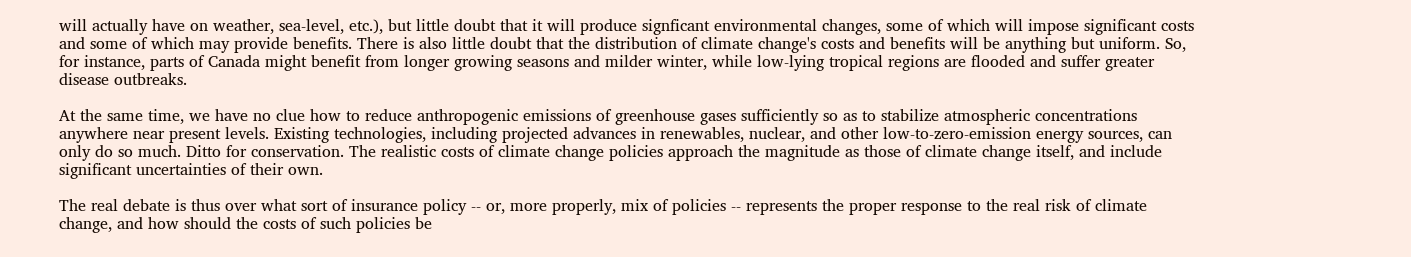will actually have on weather, sea-level, etc.), but little doubt that it will produce signficant environmental changes, some of which will impose significant costs and some of which may provide benefits. There is also little doubt that the distribution of climate change's costs and benefits will be anything but uniform. So, for instance, parts of Canada might benefit from longer growing seasons and milder winter, while low-lying tropical regions are flooded and suffer greater disease outbreaks.

At the same time, we have no clue how to reduce anthropogenic emissions of greenhouse gases sufficiently so as to stabilize atmospheric concentrations anywhere near present levels. Existing technologies, including projected advances in renewables, nuclear, and other low-to-zero-emission energy sources, can only do so much. Ditto for conservation. The realistic costs of climate change policies approach the magnitude as those of climate change itself, and include significant uncertainties of their own.

The real debate is thus over what sort of insurance policy -- or, more properly, mix of policies -- represents the proper response to the real risk of climate change, and how should the costs of such policies be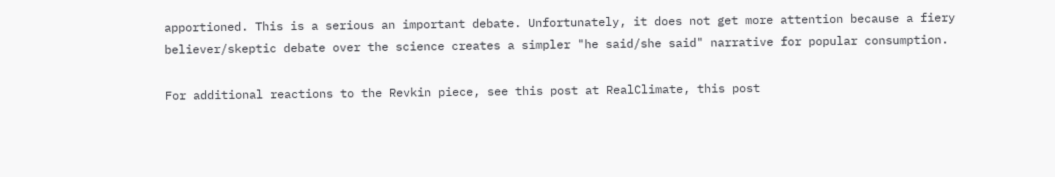apportioned. This is a serious an important debate. Unfortunately, it does not get more attention because a fiery believer/skeptic debate over the science creates a simpler "he said/she said" narrative for popular consumption.

For additional reactions to the Revkin piece, see this post at RealClimate, this post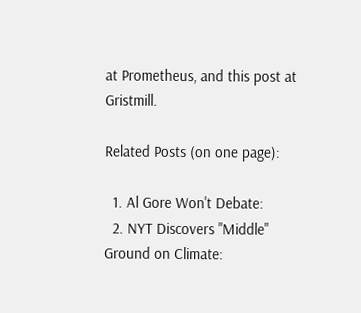at Prometheus, and this post at Gristmill.

Related Posts (on one page):

  1. Al Gore Won't Debate:
  2. NYT Discovers "Middle" Ground on Climate: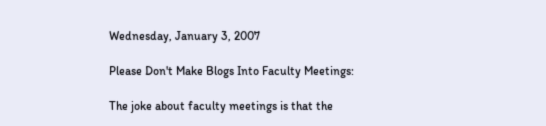Wednesday, January 3, 2007

Please Don't Make Blogs Into Faculty Meetings:

The joke about faculty meetings is that the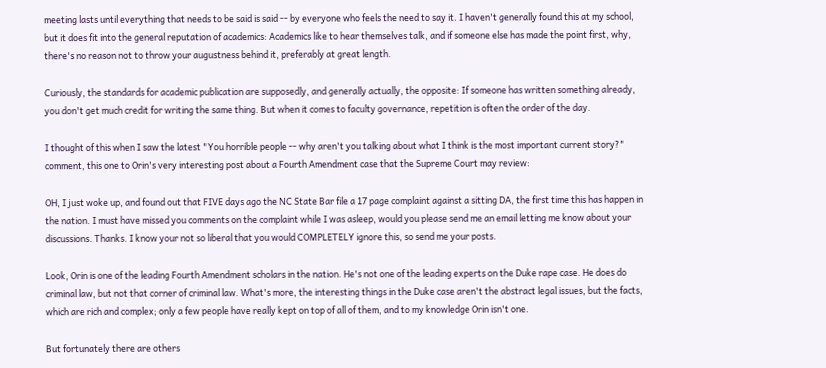meeting lasts until everything that needs to be said is said -- by everyone who feels the need to say it. I haven't generally found this at my school, but it does fit into the general reputation of academics: Academics like to hear themselves talk, and if someone else has made the point first, why, there's no reason not to throw your augustness behind it, preferably at great length.

Curiously, the standards for academic publication are supposedly, and generally actually, the opposite: If someone has written something already, you don't get much credit for writing the same thing. But when it comes to faculty governance, repetition is often the order of the day.

I thought of this when I saw the latest "You horrible people -- why aren't you talking about what I think is the most important current story?" comment, this one to Orin's very interesting post about a Fourth Amendment case that the Supreme Court may review:

OH, I just woke up, and found out that FIVE days ago the NC State Bar file a 17 page complaint against a sitting DA, the first time this has happen in the nation. I must have missed you comments on the complaint while I was asleep, would you please send me an email letting me know about your discussions. Thanks. I know your not so liberal that you would COMPLETELY ignore this, so send me your posts.

Look, Orin is one of the leading Fourth Amendment scholars in the nation. He's not one of the leading experts on the Duke rape case. He does do criminal law, but not that corner of criminal law. What's more, the interesting things in the Duke case aren't the abstract legal issues, but the facts, which are rich and complex; only a few people have really kept on top of all of them, and to my knowledge Orin isn't one.

But fortunately there are others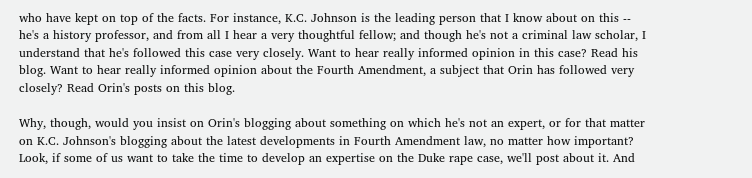who have kept on top of the facts. For instance, K.C. Johnson is the leading person that I know about on this -- he's a history professor, and from all I hear a very thoughtful fellow; and though he's not a criminal law scholar, I understand that he's followed this case very closely. Want to hear really informed opinion in this case? Read his blog. Want to hear really informed opinion about the Fourth Amendment, a subject that Orin has followed very closely? Read Orin's posts on this blog.

Why, though, would you insist on Orin's blogging about something on which he's not an expert, or for that matter on K.C. Johnson's blogging about the latest developments in Fourth Amendment law, no matter how important? Look, if some of us want to take the time to develop an expertise on the Duke rape case, we'll post about it. And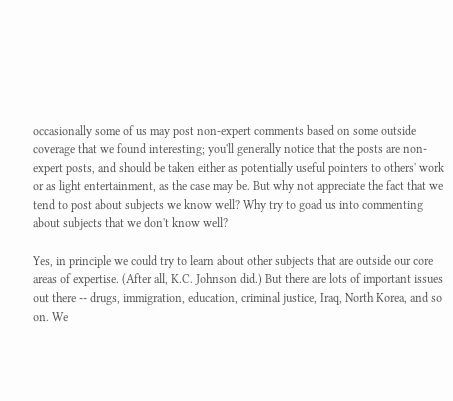occasionally some of us may post non-expert comments based on some outside coverage that we found interesting; you'll generally notice that the posts are non-expert posts, and should be taken either as potentially useful pointers to others' work or as light entertainment, as the case may be. But why not appreciate the fact that we tend to post about subjects we know well? Why try to goad us into commenting about subjects that we don't know well?

Yes, in principle we could try to learn about other subjects that are outside our core areas of expertise. (After all, K.C. Johnson did.) But there are lots of important issues out there -- drugs, immigration, education, criminal justice, Iraq, North Korea, and so on. We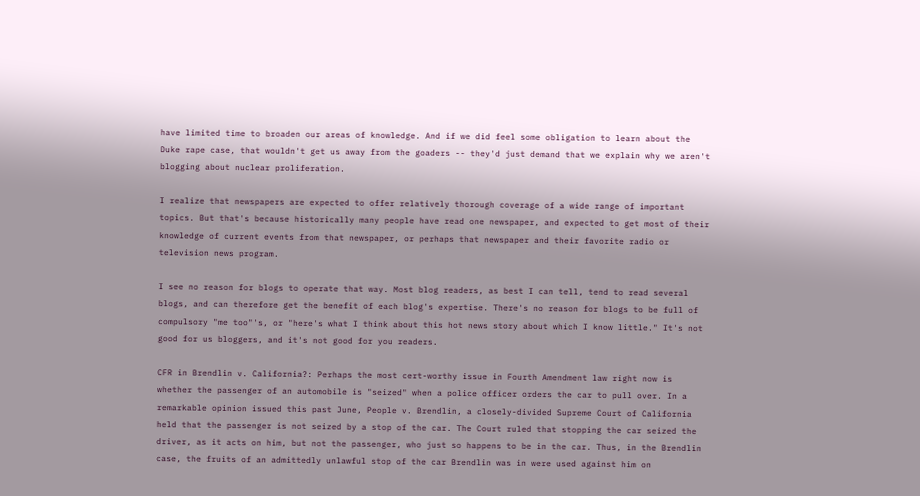have limited time to broaden our areas of knowledge. And if we did feel some obligation to learn about the Duke rape case, that wouldn't get us away from the goaders -- they'd just demand that we explain why we aren't blogging about nuclear proliferation.

I realize that newspapers are expected to offer relatively thorough coverage of a wide range of important topics. But that's because historically many people have read one newspaper, and expected to get most of their knowledge of current events from that newspaper, or perhaps that newspaper and their favorite radio or television news program.

I see no reason for blogs to operate that way. Most blog readers, as best I can tell, tend to read several blogs, and can therefore get the benefit of each blog's expertise. There's no reason for blogs to be full of compulsory "me too"'s, or "here's what I think about this hot news story about which I know little." It's not good for us bloggers, and it's not good for you readers.

CFR in Brendlin v. California?: Perhaps the most cert-worthy issue in Fourth Amendment law right now is whether the passenger of an automobile is "seized" when a police officer orders the car to pull over. In a remarkable opinion issued this past June, People v. Brendlin, a closely-divided Supreme Court of California held that the passenger is not seized by a stop of the car. The Court ruled that stopping the car seized the driver, as it acts on him, but not the passenger, who just so happens to be in the car. Thus, in the Brendlin case, the fruits of an admittedly unlawful stop of the car Brendlin was in were used against him on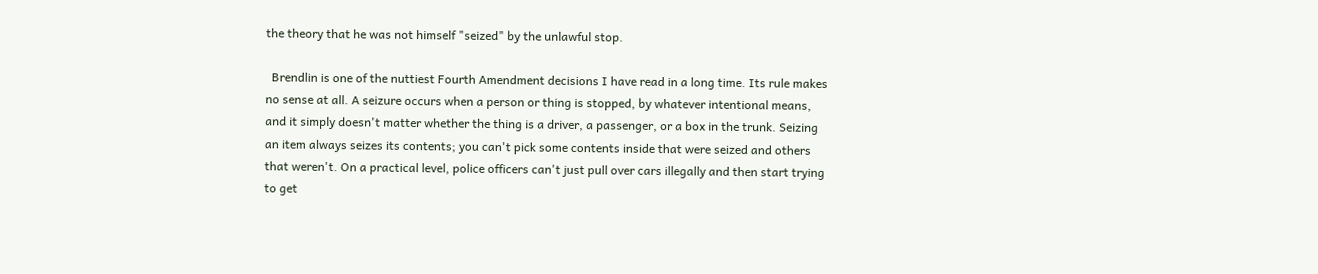the theory that he was not himself "seized" by the unlawful stop.

  Brendlin is one of the nuttiest Fourth Amendment decisions I have read in a long time. Its rule makes no sense at all. A seizure occurs when a person or thing is stopped, by whatever intentional means, and it simply doesn't matter whether the thing is a driver, a passenger, or a box in the trunk. Seizing an item always seizes its contents; you can't pick some contents inside that were seized and others that weren't. On a practical level, police officers can't just pull over cars illegally and then start trying to get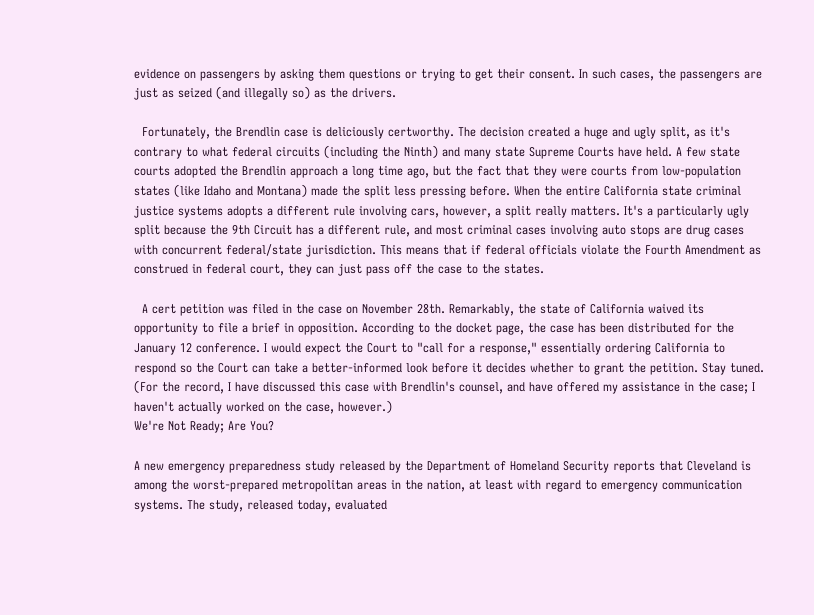evidence on passengers by asking them questions or trying to get their consent. In such cases, the passengers are just as seized (and illegally so) as the drivers.

  Fortunately, the Brendlin case is deliciously certworthy. The decision created a huge and ugly split, as it's contrary to what federal circuits (including the Ninth) and many state Supreme Courts have held. A few state courts adopted the Brendlin approach a long time ago, but the fact that they were courts from low-population states (like Idaho and Montana) made the split less pressing before. When the entire California state criminal justice systems adopts a different rule involving cars, however, a split really matters. It's a particularly ugly split because the 9th Circuit has a different rule, and most criminal cases involving auto stops are drug cases with concurrent federal/state jurisdiction. This means that if federal officials violate the Fourth Amendment as construed in federal court, they can just pass off the case to the states.

  A cert petition was filed in the case on November 28th. Remarkably, the state of California waived its opportunity to file a brief in opposition. According to the docket page, the case has been distributed for the January 12 conference. I would expect the Court to "call for a response," essentially ordering California to respond so the Court can take a better-informed look before it decides whether to grant the petition. Stay tuned. (For the record, I have discussed this case with Brendlin's counsel, and have offered my assistance in the case; I haven't actually worked on the case, however.)
We're Not Ready; Are You?

A new emergency preparedness study released by the Department of Homeland Security reports that Cleveland is among the worst-prepared metropolitan areas in the nation, at least with regard to emergency communication systems. The study, released today, evaluated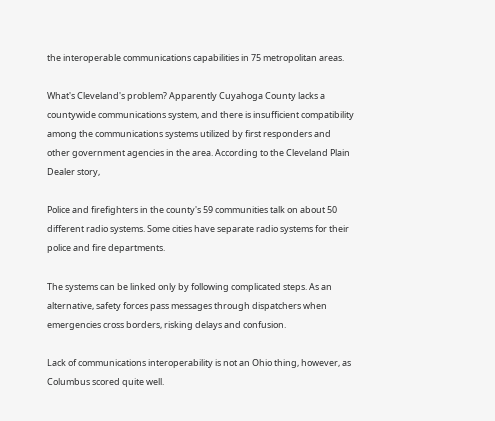the interoperable communications capabilities in 75 metropolitan areas.

What's Cleveland's problem? Apparently Cuyahoga County lacks a countywide communications system, and there is insufficient compatibility among the communications systems utilized by first responders and other government agencies in the area. According to the Cleveland Plain Dealer story,

Police and firefighters in the county's 59 communities talk on about 50 different radio systems. Some cities have separate radio systems for their police and fire departments.

The systems can be linked only by following complicated steps. As an alternative, safety forces pass messages through dispatchers when emergencies cross borders, risking delays and confusion.

Lack of communications interoperability is not an Ohio thing, however, as Columbus scored quite well.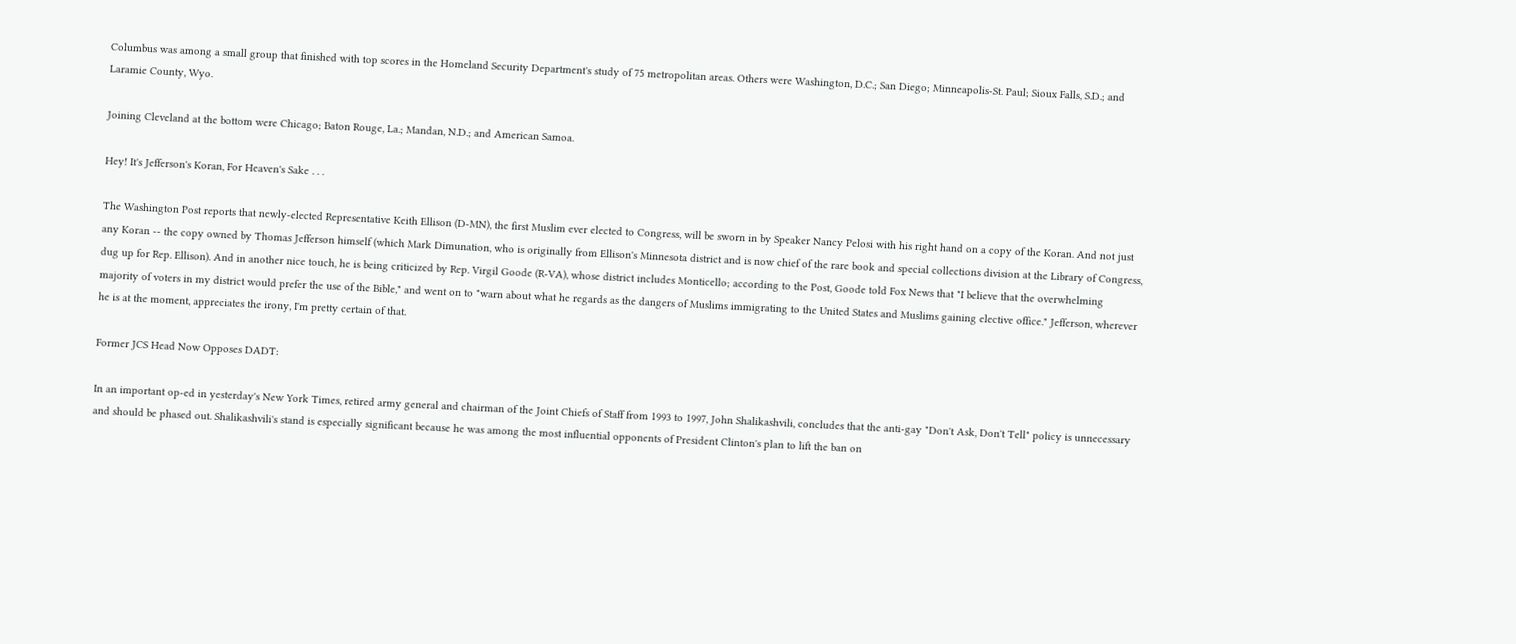Columbus was among a small group that finished with top scores in the Homeland Security Department's study of 75 metropolitan areas. Others were Washington, D.C.; San Diego; Minneapolis-St. Paul; Sioux Falls, S.D.; and Laramie County, Wyo.

Joining Cleveland at the bottom were Chicago; Baton Rouge, La.; Mandan, N.D.; and American Samoa.

Hey! It's Jefferson's Koran, For Heaven's Sake . . .

The Washington Post reports that newly-elected Representative Keith Ellison (D-MN), the first Muslim ever elected to Congress, will be sworn in by Speaker Nancy Pelosi with his right hand on a copy of the Koran. And not just any Koran -- the copy owned by Thomas Jefferson himself (which Mark Dimunation, who is originally from Ellison's Minnesota district and is now chief of the rare book and special collections division at the Library of Congress, dug up for Rep. Ellison). And in another nice touch, he is being criticized by Rep. Virgil Goode (R-VA), whose district includes Monticello; according to the Post, Goode told Fox News that "I believe that the overwhelming majority of voters in my district would prefer the use of the Bible," and went on to "warn about what he regards as the dangers of Muslims immigrating to the United States and Muslims gaining elective office." Jefferson, wherever he is at the moment, appreciates the irony, I'm pretty certain of that.

Former JCS Head Now Opposes DADT:

In an important op-ed in yesterday's New York Times, retired army general and chairman of the Joint Chiefs of Staff from 1993 to 1997, John Shalikashvili, concludes that the anti-gay "Don't Ask, Don't Tell" policy is unnecessary and should be phased out. Shalikashvili's stand is especially significant because he was among the most influential opponents of President Clinton's plan to lift the ban on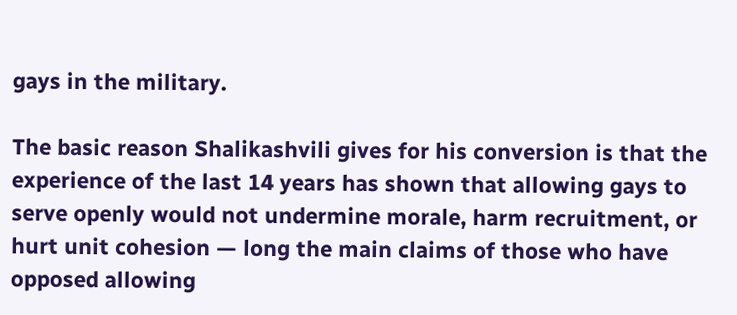gays in the military.

The basic reason Shalikashvili gives for his conversion is that the experience of the last 14 years has shown that allowing gays to serve openly would not undermine morale, harm recruitment, or hurt unit cohesion — long the main claims of those who have opposed allowing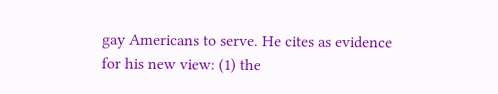gay Americans to serve. He cites as evidence for his new view: (1) the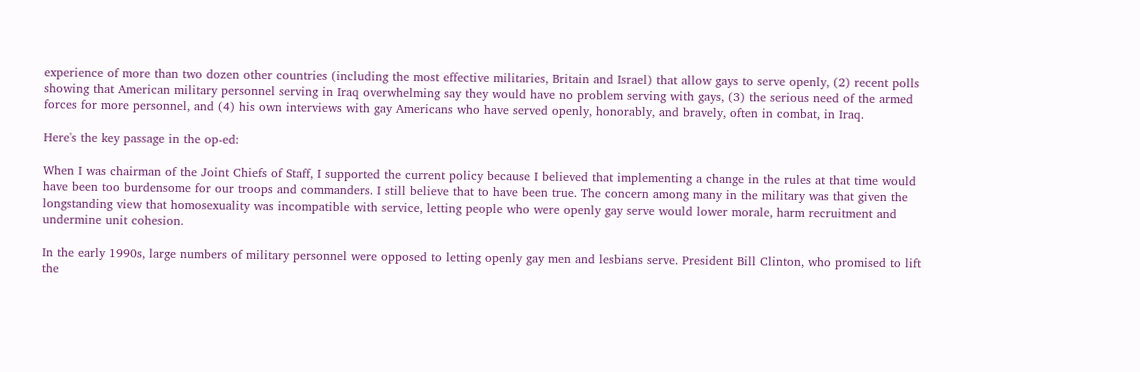experience of more than two dozen other countries (including the most effective militaries, Britain and Israel) that allow gays to serve openly, (2) recent polls showing that American military personnel serving in Iraq overwhelming say they would have no problem serving with gays, (3) the serious need of the armed forces for more personnel, and (4) his own interviews with gay Americans who have served openly, honorably, and bravely, often in combat, in Iraq.

Here's the key passage in the op-ed:

When I was chairman of the Joint Chiefs of Staff, I supported the current policy because I believed that implementing a change in the rules at that time would have been too burdensome for our troops and commanders. I still believe that to have been true. The concern among many in the military was that given the longstanding view that homosexuality was incompatible with service, letting people who were openly gay serve would lower morale, harm recruitment and undermine unit cohesion.

In the early 1990s, large numbers of military personnel were opposed to letting openly gay men and lesbians serve. President Bill Clinton, who promised to lift the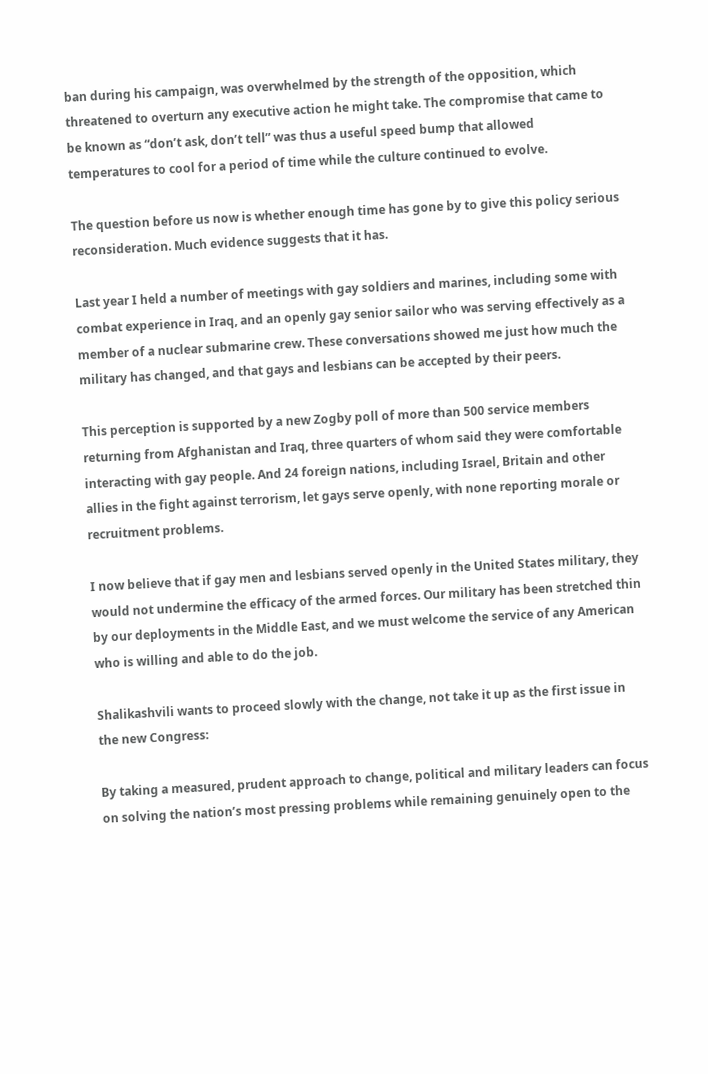ban during his campaign, was overwhelmed by the strength of the opposition, which threatened to overturn any executive action he might take. The compromise that came to be known as “don’t ask, don’t tell” was thus a useful speed bump that allowed temperatures to cool for a period of time while the culture continued to evolve.

The question before us now is whether enough time has gone by to give this policy serious reconsideration. Much evidence suggests that it has.

Last year I held a number of meetings with gay soldiers and marines, including some with combat experience in Iraq, and an openly gay senior sailor who was serving effectively as a member of a nuclear submarine crew. These conversations showed me just how much the military has changed, and that gays and lesbians can be accepted by their peers.

This perception is supported by a new Zogby poll of more than 500 service members returning from Afghanistan and Iraq, three quarters of whom said they were comfortable interacting with gay people. And 24 foreign nations, including Israel, Britain and other allies in the fight against terrorism, let gays serve openly, with none reporting morale or recruitment problems.

I now believe that if gay men and lesbians served openly in the United States military, they would not undermine the efficacy of the armed forces. Our military has been stretched thin by our deployments in the Middle East, and we must welcome the service of any American who is willing and able to do the job.

Shalikashvili wants to proceed slowly with the change, not take it up as the first issue in the new Congress:

By taking a measured, prudent approach to change, political and military leaders can focus on solving the nation’s most pressing problems while remaining genuinely open to the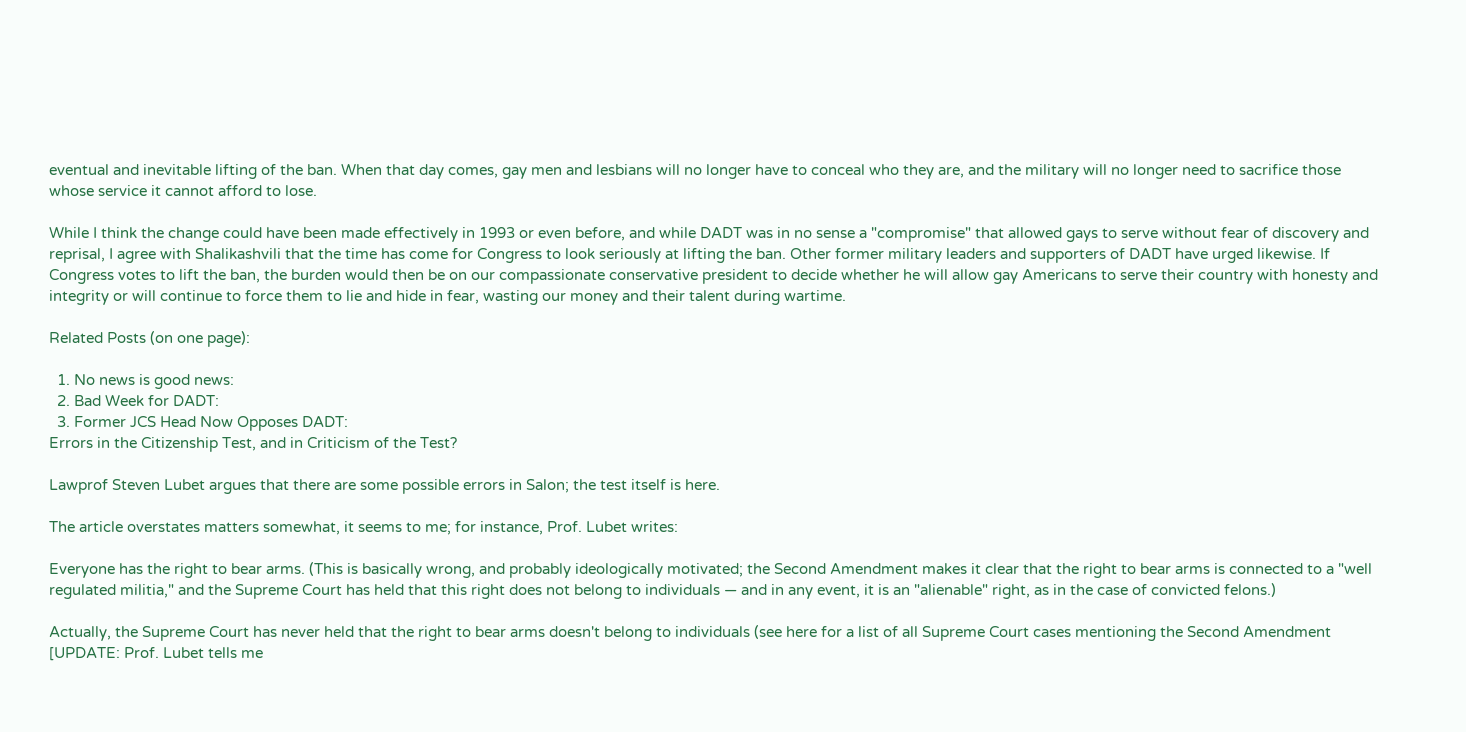eventual and inevitable lifting of the ban. When that day comes, gay men and lesbians will no longer have to conceal who they are, and the military will no longer need to sacrifice those whose service it cannot afford to lose.

While I think the change could have been made effectively in 1993 or even before, and while DADT was in no sense a "compromise" that allowed gays to serve without fear of discovery and reprisal, I agree with Shalikashvili that the time has come for Congress to look seriously at lifting the ban. Other former military leaders and supporters of DADT have urged likewise. If Congress votes to lift the ban, the burden would then be on our compassionate conservative president to decide whether he will allow gay Americans to serve their country with honesty and integrity or will continue to force them to lie and hide in fear, wasting our money and their talent during wartime.

Related Posts (on one page):

  1. No news is good news:
  2. Bad Week for DADT:
  3. Former JCS Head Now Opposes DADT:
Errors in the Citizenship Test, and in Criticism of the Test?

Lawprof Steven Lubet argues that there are some possible errors in Salon; the test itself is here.

The article overstates matters somewhat, it seems to me; for instance, Prof. Lubet writes:

Everyone has the right to bear arms. (This is basically wrong, and probably ideologically motivated; the Second Amendment makes it clear that the right to bear arms is connected to a "well regulated militia," and the Supreme Court has held that this right does not belong to individuals — and in any event, it is an "alienable" right, as in the case of convicted felons.)

Actually, the Supreme Court has never held that the right to bear arms doesn't belong to individuals (see here for a list of all Supreme Court cases mentioning the Second Amendment [UPDATE: Prof. Lubet tells me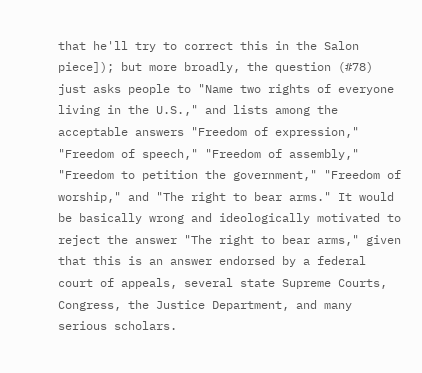that he'll try to correct this in the Salon piece]); but more broadly, the question (#78) just asks people to "Name two rights of everyone living in the U.S.," and lists among the acceptable answers "Freedom of expression," "Freedom of speech," "Freedom of assembly," "Freedom to petition the government," "Freedom of worship," and "The right to bear arms." It would be basically wrong and ideologically motivated to reject the answer "The right to bear arms," given that this is an answer endorsed by a federal court of appeals, several state Supreme Courts, Congress, the Justice Department, and many serious scholars.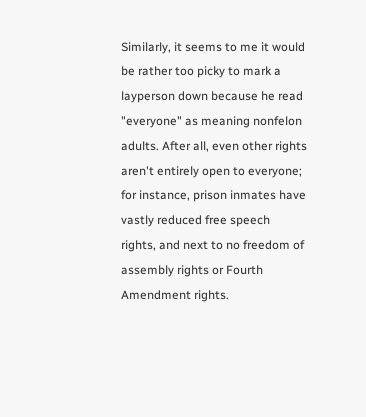Similarly, it seems to me it would be rather too picky to mark a layperson down because he read "everyone" as meaning nonfelon adults. After all, even other rights aren't entirely open to everyone; for instance, prison inmates have vastly reduced free speech rights, and next to no freedom of assembly rights or Fourth Amendment rights.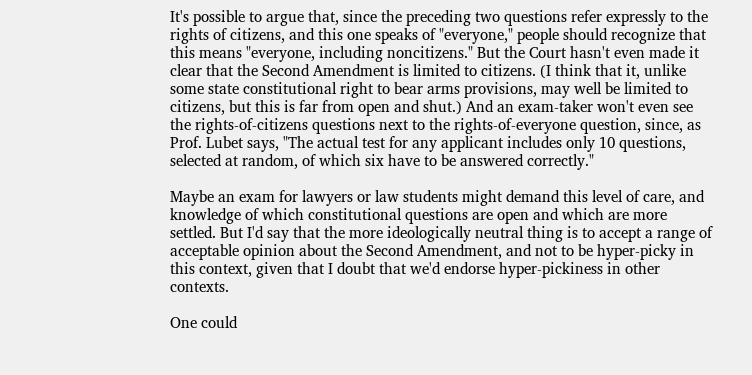It's possible to argue that, since the preceding two questions refer expressly to the rights of citizens, and this one speaks of "everyone," people should recognize that this means "everyone, including noncitizens." But the Court hasn't even made it clear that the Second Amendment is limited to citizens. (I think that it, unlike some state constitutional right to bear arms provisions, may well be limited to citizens, but this is far from open and shut.) And an exam-taker won't even see the rights-of-citizens questions next to the rights-of-everyone question, since, as Prof. Lubet says, "The actual test for any applicant includes only 10 questions, selected at random, of which six have to be answered correctly."

Maybe an exam for lawyers or law students might demand this level of care, and knowledge of which constitutional questions are open and which are more settled. But I'd say that the more ideologically neutral thing is to accept a range of acceptable opinion about the Second Amendment, and not to be hyper-picky in this context, given that I doubt that we'd endorse hyper-pickiness in other contexts.

One could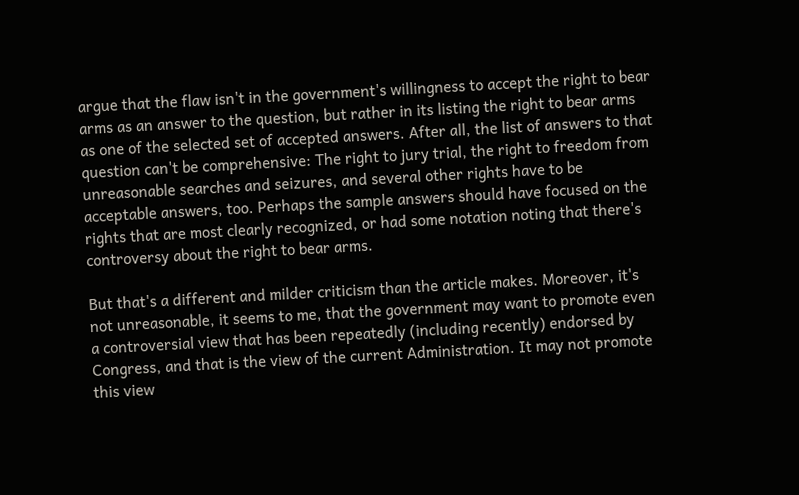argue that the flaw isn't in the government's willingness to accept the right to bear arms as an answer to the question, but rather in its listing the right to bear arms as one of the selected set of accepted answers. After all, the list of answers to that question can't be comprehensive: The right to jury trial, the right to freedom from unreasonable searches and seizures, and several other rights have to be acceptable answers, too. Perhaps the sample answers should have focused on the rights that are most clearly recognized, or had some notation noting that there's controversy about the right to bear arms.

But that's a different and milder criticism than the article makes. Moreover, it's not unreasonable, it seems to me, that the government may want to promote even a controversial view that has been repeatedly (including recently) endorsed by Congress, and that is the view of the current Administration. It may not promote this view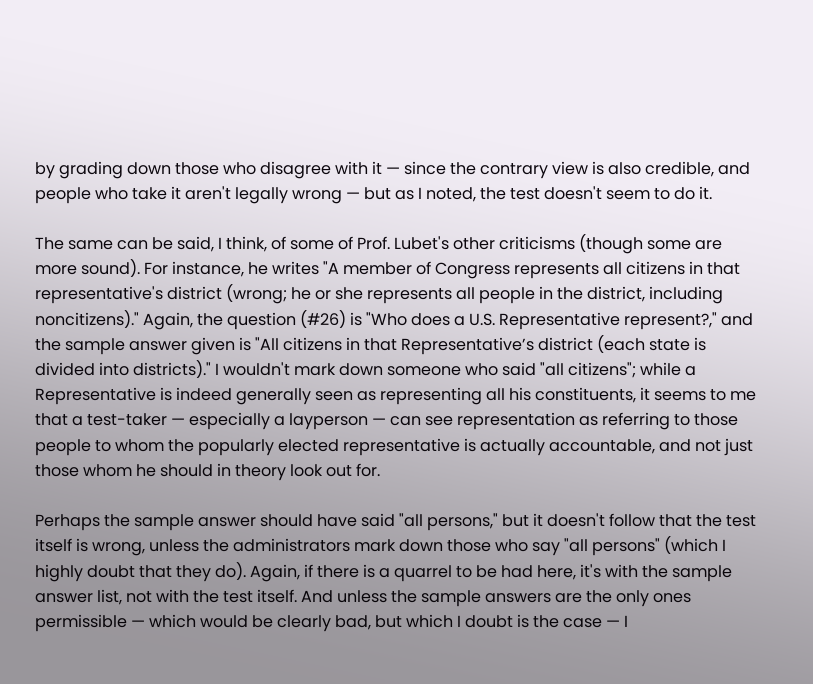by grading down those who disagree with it — since the contrary view is also credible, and people who take it aren't legally wrong — but as I noted, the test doesn't seem to do it.

The same can be said, I think, of some of Prof. Lubet's other criticisms (though some are more sound). For instance, he writes "A member of Congress represents all citizens in that representative's district (wrong; he or she represents all people in the district, including noncitizens)." Again, the question (#26) is "Who does a U.S. Representative represent?," and the sample answer given is "All citizens in that Representative’s district (each state is divided into districts)." I wouldn't mark down someone who said "all citizens"; while a Representative is indeed generally seen as representing all his constituents, it seems to me that a test-taker — especially a layperson — can see representation as referring to those people to whom the popularly elected representative is actually accountable, and not just those whom he should in theory look out for.

Perhaps the sample answer should have said "all persons," but it doesn't follow that the test itself is wrong, unless the administrators mark down those who say "all persons" (which I highly doubt that they do). Again, if there is a quarrel to be had here, it's with the sample answer list, not with the test itself. And unless the sample answers are the only ones permissible — which would be clearly bad, but which I doubt is the case — I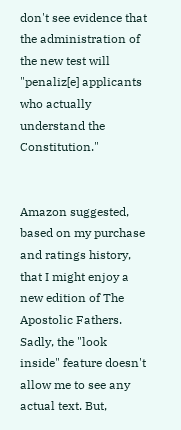don't see evidence that the administration of the new test will "penaliz[e] applicants who actually understand the Constitution."


Amazon suggested, based on my purchase and ratings history, that I might enjoy a new edition of The Apostolic Fathers. Sadly, the "look inside" feature doesn't allow me to see any actual text. But,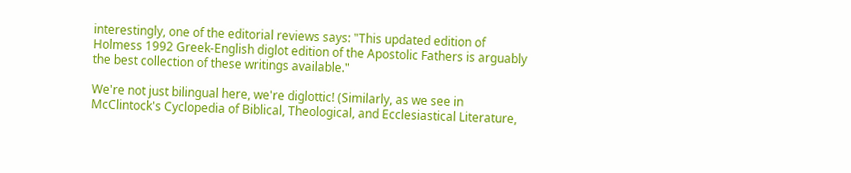interestingly, one of the editorial reviews says: "This updated edition of Holmess 1992 Greek-English diglot edition of the Apostolic Fathers is arguably the best collection of these writings available."

We're not just bilingual here, we're diglottic! (Similarly, as we see in McClintock's Cyclopedia of Biblical, Theological, and Ecclesiastical Literature,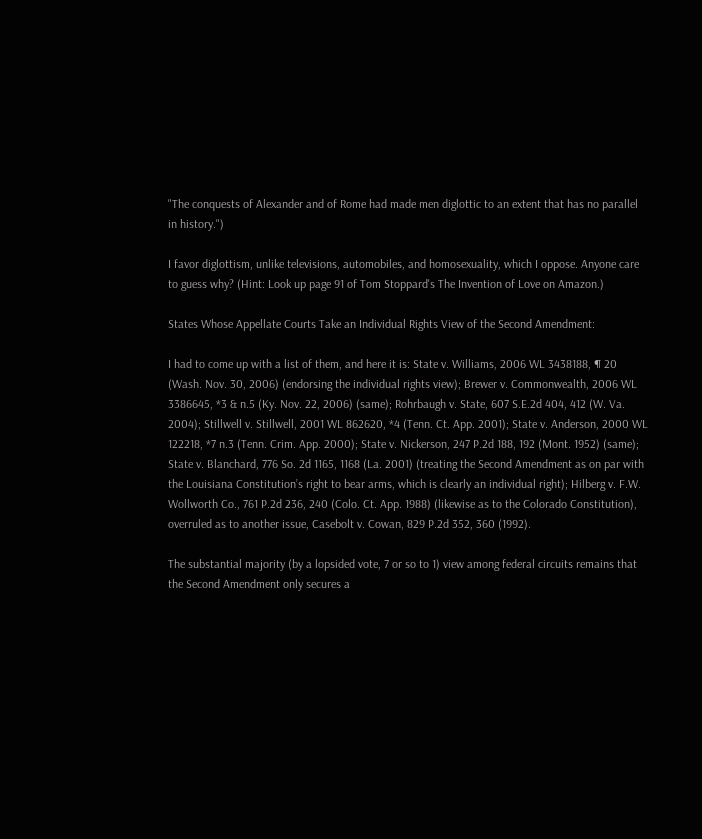"The conquests of Alexander and of Rome had made men diglottic to an extent that has no parallel in history.")

I favor diglottism, unlike televisions, automobiles, and homosexuality, which I oppose. Anyone care to guess why? (Hint: Look up page 91 of Tom Stoppard's The Invention of Love on Amazon.)

States Whose Appellate Courts Take an Individual Rights View of the Second Amendment:

I had to come up with a list of them, and here it is: State v. Williams, 2006 WL 3438188, ¶ 20 (Wash. Nov. 30, 2006) (endorsing the individual rights view); Brewer v. Commonwealth, 2006 WL 3386645, *3 & n.5 (Ky. Nov. 22, 2006) (same); Rohrbaugh v. State, 607 S.E.2d 404, 412 (W. Va. 2004); Stillwell v. Stillwell, 2001 WL 862620, *4 (Tenn. Ct. App. 2001); State v. Anderson, 2000 WL 122218, *7 n.3 (Tenn. Crim. App. 2000); State v. Nickerson, 247 P.2d 188, 192 (Mont. 1952) (same); State v. Blanchard, 776 So. 2d 1165, 1168 (La. 2001) (treating the Second Amendment as on par with the Louisiana Constitution’s right to bear arms, which is clearly an individual right); Hilberg v. F.W. Wollworth Co., 761 P.2d 236, 240 (Colo. Ct. App. 1988) (likewise as to the Colorado Constitution), overruled as to another issue, Casebolt v. Cowan, 829 P.2d 352, 360 (1992).

The substantial majority (by a lopsided vote, 7 or so to 1) view among federal circuits remains that the Second Amendment only secures a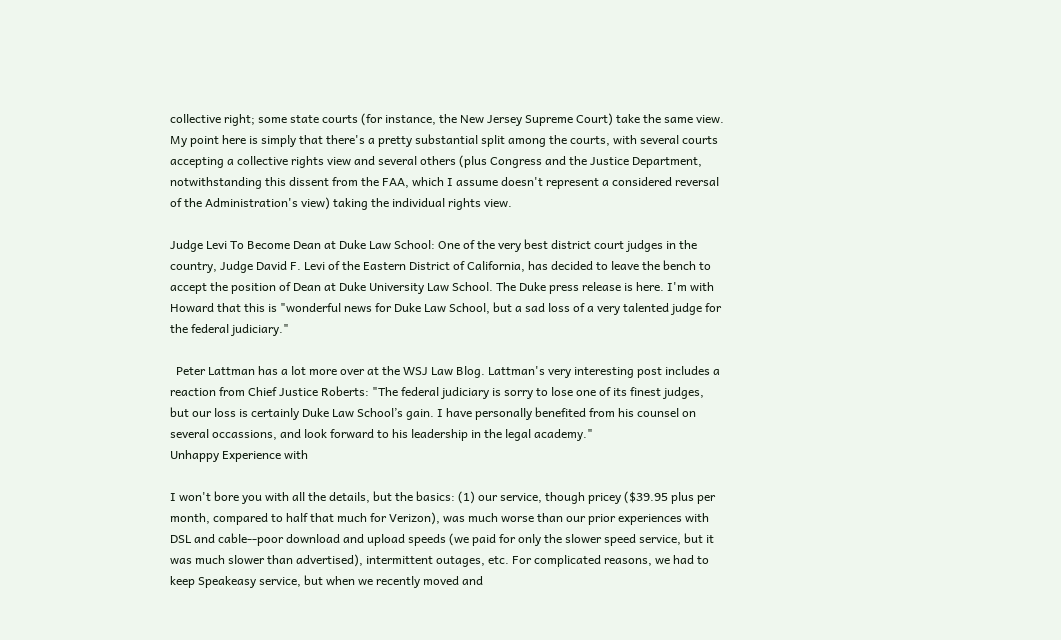collective right; some state courts (for instance, the New Jersey Supreme Court) take the same view. My point here is simply that there's a pretty substantial split among the courts, with several courts accepting a collective rights view and several others (plus Congress and the Justice Department, notwithstanding this dissent from the FAA, which I assume doesn't represent a considered reversal of the Administration's view) taking the individual rights view.

Judge Levi To Become Dean at Duke Law School: One of the very best district court judges in the country, Judge David F. Levi of the Eastern District of California, has decided to leave the bench to accept the position of Dean at Duke University Law School. The Duke press release is here. I'm with Howard that this is "wonderful news for Duke Law School, but a sad loss of a very talented judge for the federal judiciary."

  Peter Lattman has a lot more over at the WSJ Law Blog. Lattman's very interesting post includes a reaction from Chief Justice Roberts: "The federal judiciary is sorry to lose one of its finest judges, but our loss is certainly Duke Law School’s gain. I have personally benefited from his counsel on several occassions, and look forward to his leadership in the legal academy."
Unhappy Experience with

I won't bore you with all the details, but the basics: (1) our service, though pricey ($39.95 plus per month, compared to half that much for Verizon), was much worse than our prior experiences with DSL and cable--poor download and upload speeds (we paid for only the slower speed service, but it was much slower than advertised), intermittent outages, etc. For complicated reasons, we had to keep Speakeasy service, but when we recently moved and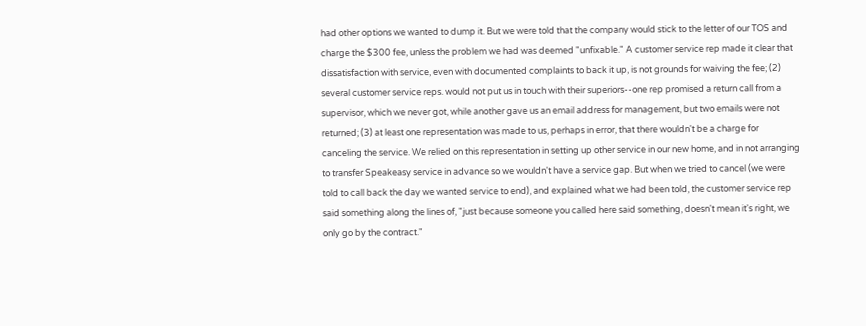had other options we wanted to dump it. But we were told that the company would stick to the letter of our TOS and charge the $300 fee, unless the problem we had was deemed "unfixable." A customer service rep made it clear that dissatisfaction with service, even with documented complaints to back it up, is not grounds for waiving the fee; (2) several customer service reps. would not put us in touch with their superiors--one rep promised a return call from a supervisor, which we never got, while another gave us an email address for management, but two emails were not returned; (3) at least one representation was made to us, perhaps in error, that there wouldn't be a charge for canceling the service. We relied on this representation in setting up other service in our new home, and in not arranging to transfer Speakeasy service in advance so we wouldn't have a service gap. But when we tried to cancel (we were told to call back the day we wanted service to end), and explained what we had been told, the customer service rep said something along the lines of, "just because someone you called here said something, doesn't mean it's right, we only go by the contract."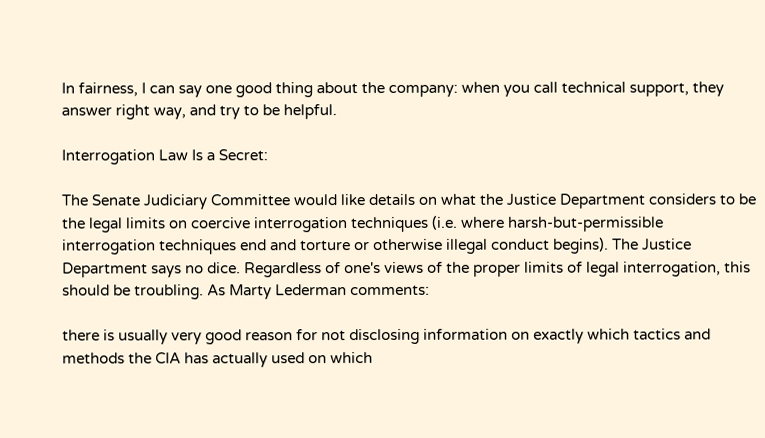In fairness, I can say one good thing about the company: when you call technical support, they answer right way, and try to be helpful.

Interrogation Law Is a Secret:

The Senate Judiciary Committee would like details on what the Justice Department considers to be the legal limits on coercive interrogation techniques (i.e. where harsh-but-permissible interrogation techniques end and torture or otherwise illegal conduct begins). The Justice Department says no dice. Regardless of one's views of the proper limits of legal interrogation, this should be troubling. As Marty Lederman comments:

there is usually very good reason for not disclosing information on exactly which tactics and methods the CIA has actually used on which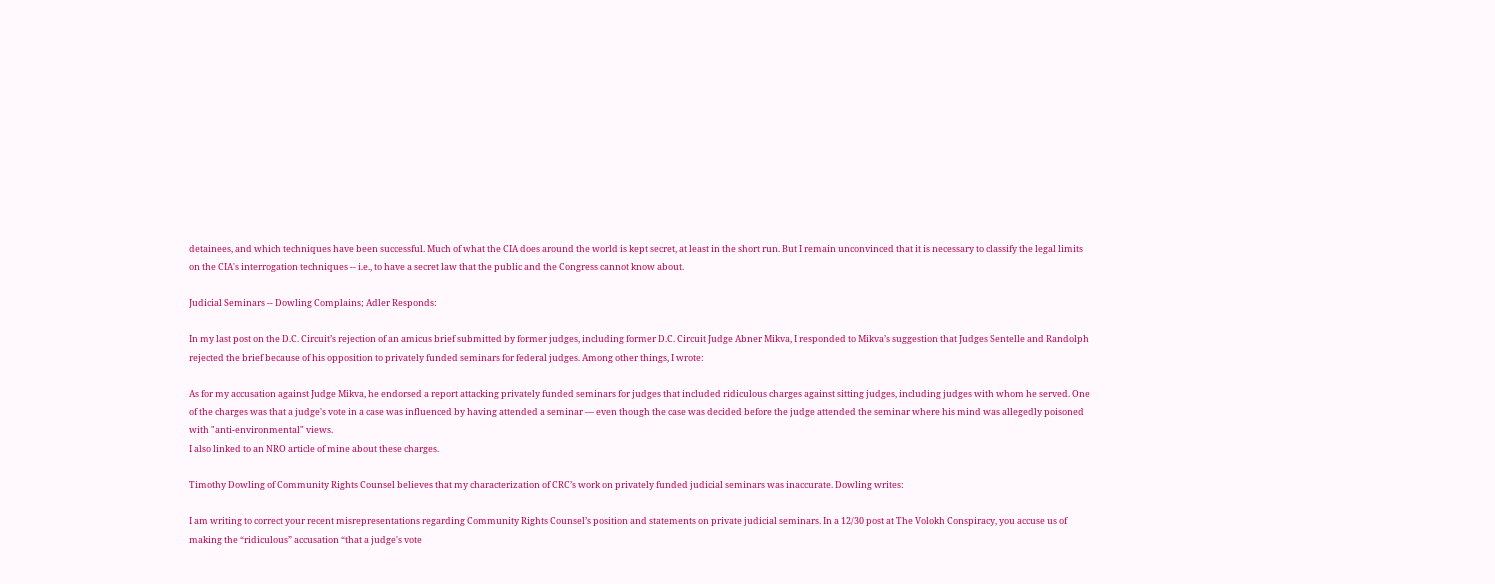detainees, and which techniques have been successful. Much of what the CIA does around the world is kept secret, at least in the short run. But I remain unconvinced that it is necessary to classify the legal limits on the CIA's interrogation techniques -- i.e., to have a secret law that the public and the Congress cannot know about.

Judicial Seminars -- Dowling Complains; Adler Responds:

In my last post on the D.C. Circuit’s rejection of an amicus brief submitted by former judges, including former D.C. Circuit Judge Abner Mikva, I responded to Mikva’s suggestion that Judges Sentelle and Randolph rejected the brief because of his opposition to privately funded seminars for federal judges. Among other things, I wrote:

As for my accusation against Judge Mikva, he endorsed a report attacking privately funded seminars for judges that included ridiculous charges against sitting judges, including judges with whom he served. One of the charges was that a judge's vote in a case was influenced by having attended a seminar — even though the case was decided before the judge attended the seminar where his mind was allegedly poisoned with "anti-environmental" views.
I also linked to an NRO article of mine about these charges.

Timothy Dowling of Community Rights Counsel believes that my characterization of CRC’s work on privately funded judicial seminars was inaccurate. Dowling writes:

I am writing to correct your recent misrepresentations regarding Community Rights Counsel’s position and statements on private judicial seminars. In a 12/30 post at The Volokh Conspiracy, you accuse us of making the “ridiculous” accusation “that a judge's vote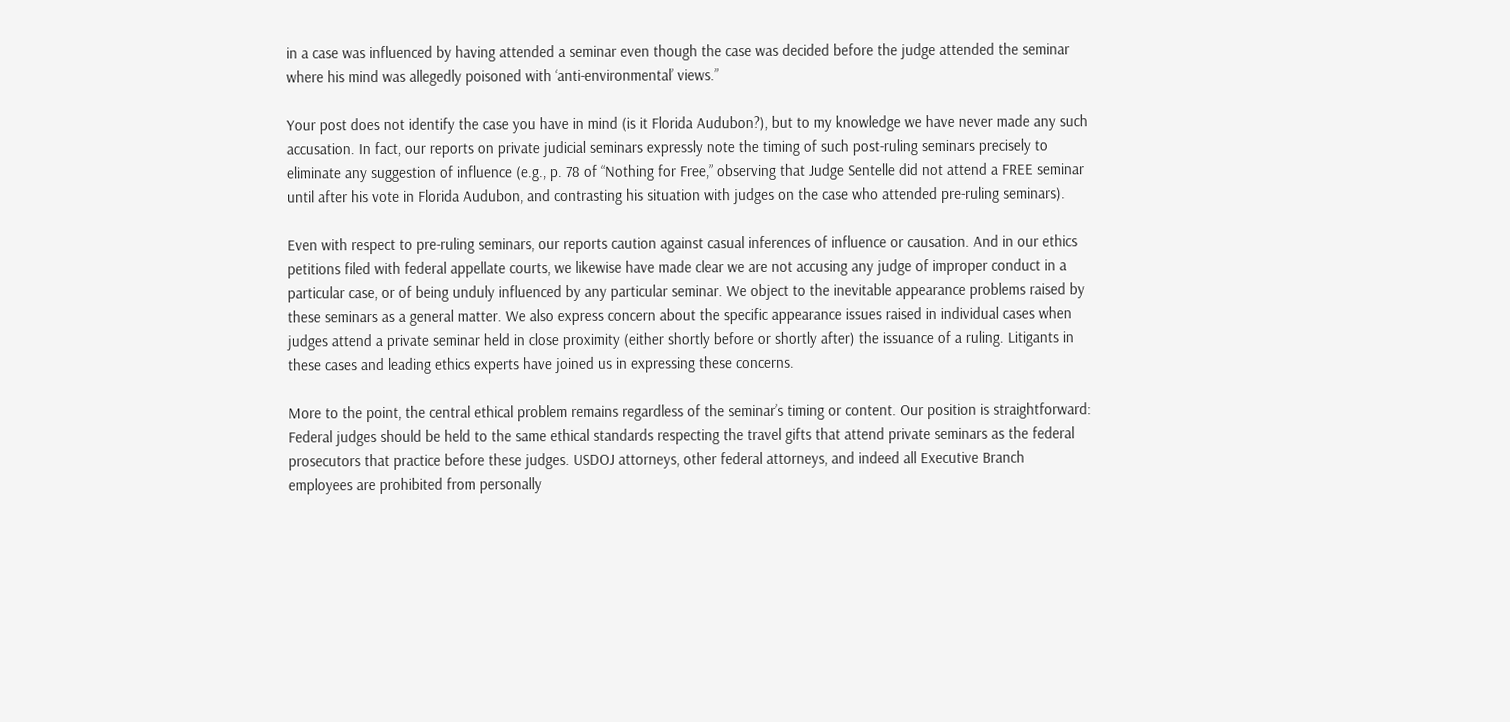in a case was influenced by having attended a seminar even though the case was decided before the judge attended the seminar where his mind was allegedly poisoned with ‘anti-environmental’ views.”

Your post does not identify the case you have in mind (is it Florida Audubon?), but to my knowledge we have never made any such accusation. In fact, our reports on private judicial seminars expressly note the timing of such post-ruling seminars precisely to eliminate any suggestion of influence (e.g., p. 78 of “Nothing for Free,” observing that Judge Sentelle did not attend a FREE seminar until after his vote in Florida Audubon, and contrasting his situation with judges on the case who attended pre-ruling seminars).

Even with respect to pre-ruling seminars, our reports caution against casual inferences of influence or causation. And in our ethics petitions filed with federal appellate courts, we likewise have made clear we are not accusing any judge of improper conduct in a particular case, or of being unduly influenced by any particular seminar. We object to the inevitable appearance problems raised by these seminars as a general matter. We also express concern about the specific appearance issues raised in individual cases when judges attend a private seminar held in close proximity (either shortly before or shortly after) the issuance of a ruling. Litigants in these cases and leading ethics experts have joined us in expressing these concerns.

More to the point, the central ethical problem remains regardless of the seminar’s timing or content. Our position is straightforward: Federal judges should be held to the same ethical standards respecting the travel gifts that attend private seminars as the federal prosecutors that practice before these judges. USDOJ attorneys, other federal attorneys, and indeed all Executive Branch employees are prohibited from personally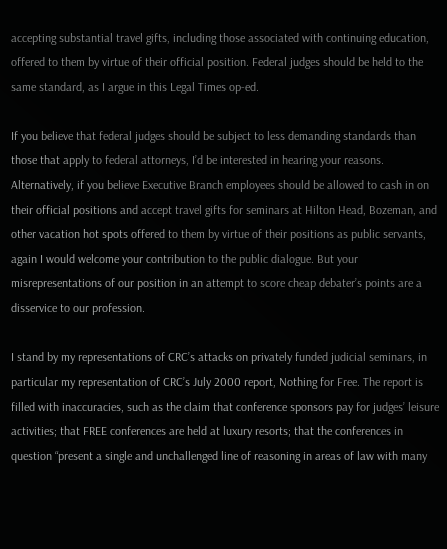accepting substantial travel gifts, including those associated with continuing education, offered to them by virtue of their official position. Federal judges should be held to the same standard, as I argue in this Legal Times op-ed.

If you believe that federal judges should be subject to less demanding standards than those that apply to federal attorneys, I’d be interested in hearing your reasons. Alternatively, if you believe Executive Branch employees should be allowed to cash in on their official positions and accept travel gifts for seminars at Hilton Head, Bozeman, and other vacation hot spots offered to them by virtue of their positions as public servants, again I would welcome your contribution to the public dialogue. But your misrepresentations of our position in an attempt to score cheap debater’s points are a disservice to our profession.

I stand by my representations of CRC’s attacks on privately funded judicial seminars, in particular my representation of CRC’s July 2000 report, Nothing for Free. The report is filled with inaccuracies, such as the claim that conference sponsors pay for judges’ leisure activities; that FREE conferences are held at luxury resorts; that the conferences in question “present a single and unchallenged line of reasoning in areas of law with many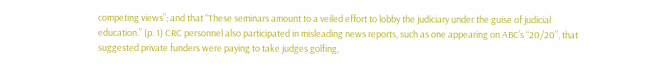competing views”; and that “These seminars amount to a veiled effort to lobby the judiciary under the guise of judicial education.” (p. 1) CRC personnel also participated in misleading news reports, such as one appearing on ABC’s “20/20”, that suggested private funders were paying to take judges golfing,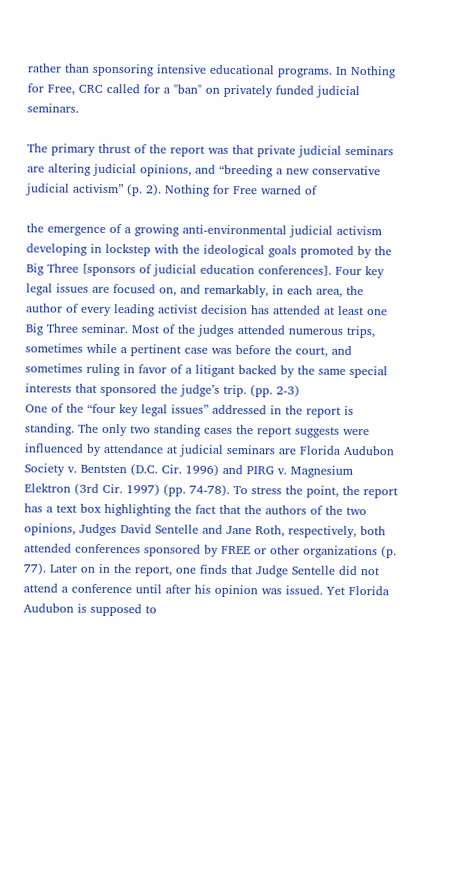rather than sponsoring intensive educational programs. In Nothing for Free, CRC called for a "ban" on privately funded judicial seminars.

The primary thrust of the report was that private judicial seminars are altering judicial opinions, and “breeding a new conservative judicial activism” (p. 2). Nothing for Free warned of

the emergence of a growing anti-environmental judicial activism developing in lockstep with the ideological goals promoted by the Big Three [sponsors of judicial education conferences]. Four key legal issues are focused on, and remarkably, in each area, the author of every leading activist decision has attended at least one Big Three seminar. Most of the judges attended numerous trips, sometimes while a pertinent case was before the court, and sometimes ruling in favor of a litigant backed by the same special interests that sponsored the judge’s trip. (pp. 2-3)
One of the “four key legal issues” addressed in the report is standing. The only two standing cases the report suggests were influenced by attendance at judicial seminars are Florida Audubon Society v. Bentsten (D.C. Cir. 1996) and PIRG v. Magnesium Elektron (3rd Cir. 1997) (pp. 74-78). To stress the point, the report has a text box highlighting the fact that the authors of the two opinions, Judges David Sentelle and Jane Roth, respectively, both attended conferences sponsored by FREE or other organizations (p. 77). Later on in the report, one finds that Judge Sentelle did not attend a conference until after his opinion was issued. Yet Florida Audubon is supposed to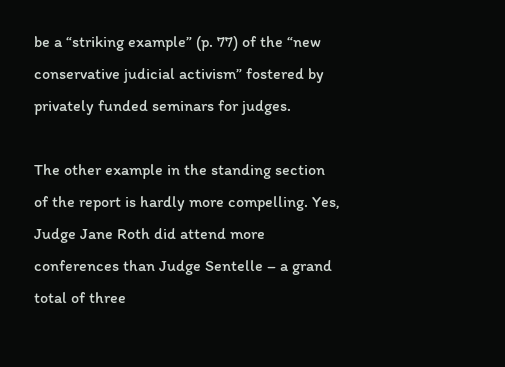be a “striking example” (p. 77) of the “new conservative judicial activism” fostered by privately funded seminars for judges.

The other example in the standing section of the report is hardly more compelling. Yes, Judge Jane Roth did attend more conferences than Judge Sentelle – a grand total of three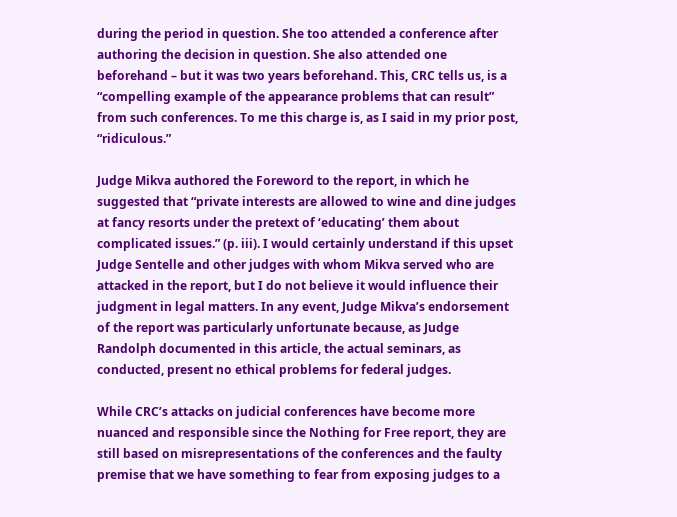during the period in question. She too attended a conference after authoring the decision in question. She also attended one beforehand – but it was two years beforehand. This, CRC tells us, is a “compelling example of the appearance problems that can result” from such conferences. To me this charge is, as I said in my prior post, “ridiculous.”

Judge Mikva authored the Foreword to the report, in which he suggested that “private interests are allowed to wine and dine judges at fancy resorts under the pretext of ‘educating’ them about complicated issues.” (p. iii). I would certainly understand if this upset Judge Sentelle and other judges with whom Mikva served who are attacked in the report, but I do not believe it would influence their judgment in legal matters. In any event, Judge Mikva’s endorsement of the report was particularly unfortunate because, as Judge Randolph documented in this article, the actual seminars, as conducted, present no ethical problems for federal judges.

While CRC’s attacks on judicial conferences have become more nuanced and responsible since the Nothing for Free report, they are still based on misrepresentations of the conferences and the faulty premise that we have something to fear from exposing judges to a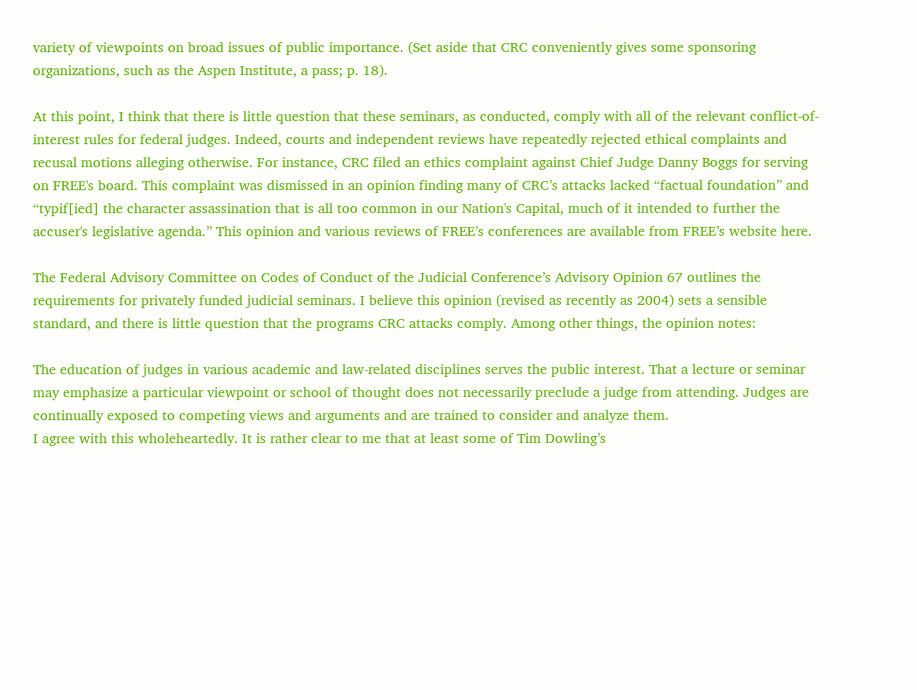variety of viewpoints on broad issues of public importance. (Set aside that CRC conveniently gives some sponsoring organizations, such as the Aspen Institute, a pass; p. 18).

At this point, I think that there is little question that these seminars, as conducted, comply with all of the relevant conflict-of-interest rules for federal judges. Indeed, courts and independent reviews have repeatedly rejected ethical complaints and recusal motions alleging otherwise. For instance, CRC filed an ethics complaint against Chief Judge Danny Boggs for serving on FREE's board. This complaint was dismissed in an opinion finding many of CRC’s attacks lacked “factual foundation” and “typif[ied] the character assassination that is all too common in our Nation's Capital, much of it intended to further the accuser's legislative agenda.” This opinion and various reviews of FREE’s conferences are available from FREE’s website here.

The Federal Advisory Committee on Codes of Conduct of the Judicial Conference’s Advisory Opinion 67 outlines the requirements for privately funded judicial seminars. I believe this opinion (revised as recently as 2004) sets a sensible standard, and there is little question that the programs CRC attacks comply. Among other things, the opinion notes:

The education of judges in various academic and law-related disciplines serves the public interest. That a lecture or seminar may emphasize a particular viewpoint or school of thought does not necessarily preclude a judge from attending. Judges are continually exposed to competing views and arguments and are trained to consider and analyze them.
I agree with this wholeheartedly. It is rather clear to me that at least some of Tim Dowling’s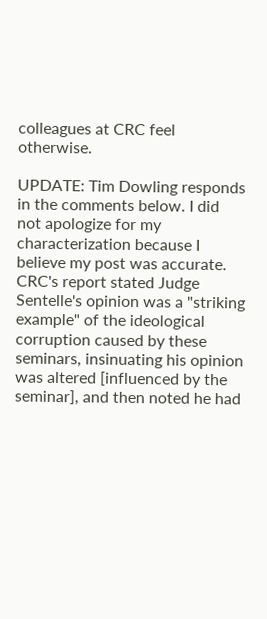colleagues at CRC feel otherwise.

UPDATE: Tim Dowling responds in the comments below. I did not apologize for my characterization because I believe my post was accurate. CRC's report stated Judge Sentelle's opinion was a "striking example" of the ideological corruption caused by these seminars, insinuating his opinion was altered [influenced by the seminar], and then noted he had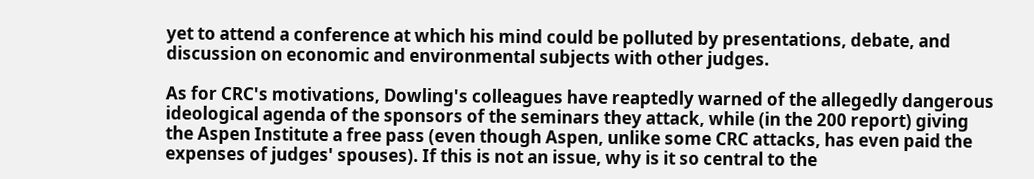yet to attend a conference at which his mind could be polluted by presentations, debate, and discussion on economic and environmental subjects with other judges.

As for CRC's motivations, Dowling's colleagues have reaptedly warned of the allegedly dangerous ideological agenda of the sponsors of the seminars they attack, while (in the 200 report) giving the Aspen Institute a free pass (even though Aspen, unlike some CRC attacks, has even paid the expenses of judges' spouses). If this is not an issue, why is it so central to the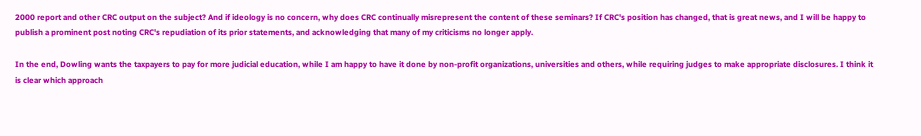2000 report and other CRC output on the subject? And if ideology is no concern, why does CRC continually misrepresent the content of these seminars? If CRC's position has changed, that is great news, and I will be happy to publish a prominent post noting CRC's repudiation of its prior statements, and acknowledging that many of my criticisms no longer apply.

In the end, Dowling wants the taxpayers to pay for more judicial education, while I am happy to have it done by non-profit organizations, universities and others, while requiring judges to make appropriate disclosures. I think it is clear which approach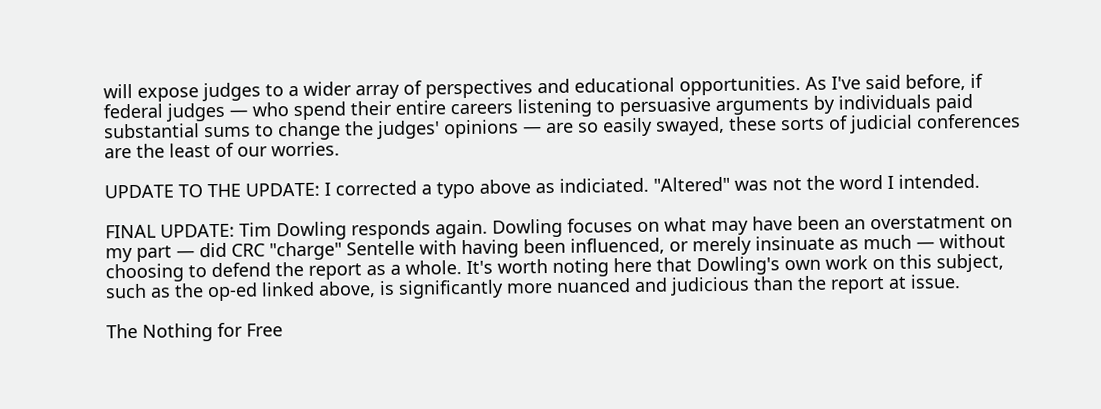will expose judges to a wider array of perspectives and educational opportunities. As I've said before, if federal judges — who spend their entire careers listening to persuasive arguments by individuals paid substantial sums to change the judges' opinions — are so easily swayed, these sorts of judicial conferences are the least of our worries.

UPDATE TO THE UPDATE: I corrected a typo above as indiciated. "Altered" was not the word I intended.

FINAL UPDATE: Tim Dowling responds again. Dowling focuses on what may have been an overstatment on my part — did CRC "charge" Sentelle with having been influenced, or merely insinuate as much — without choosing to defend the report as a whole. It's worth noting here that Dowling's own work on this subject, such as the op-ed linked above, is significantly more nuanced and judicious than the report at issue.

The Nothing for Free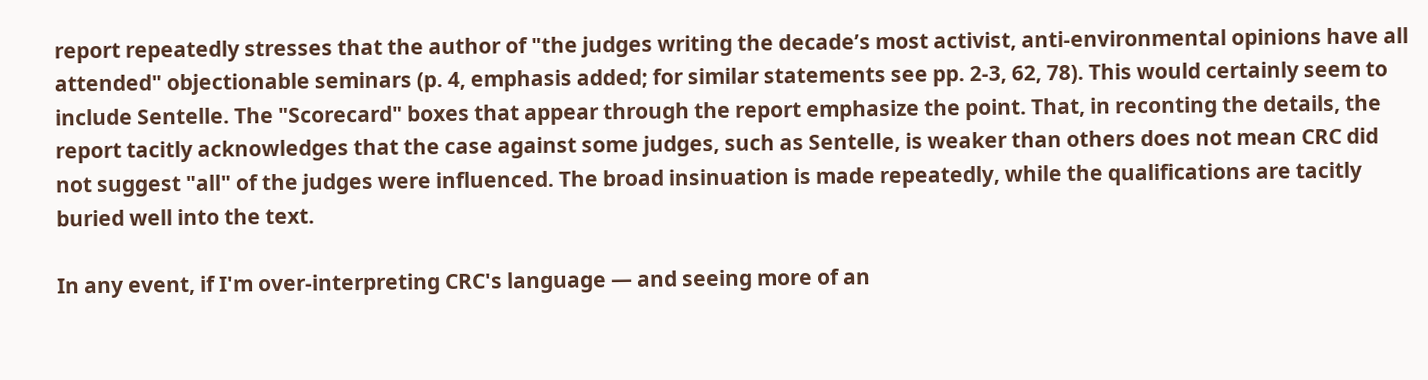report repeatedly stresses that the author of "the judges writing the decade’s most activist, anti-environmental opinions have all attended" objectionable seminars (p. 4, emphasis added; for similar statements see pp. 2-3, 62, 78). This would certainly seem to include Sentelle. The "Scorecard" boxes that appear through the report emphasize the point. That, in reconting the details, the report tacitly acknowledges that the case against some judges, such as Sentelle, is weaker than others does not mean CRC did not suggest "all" of the judges were influenced. The broad insinuation is made repeatedly, while the qualifications are tacitly buried well into the text.

In any event, if I'm over-interpreting CRC's language — and seeing more of an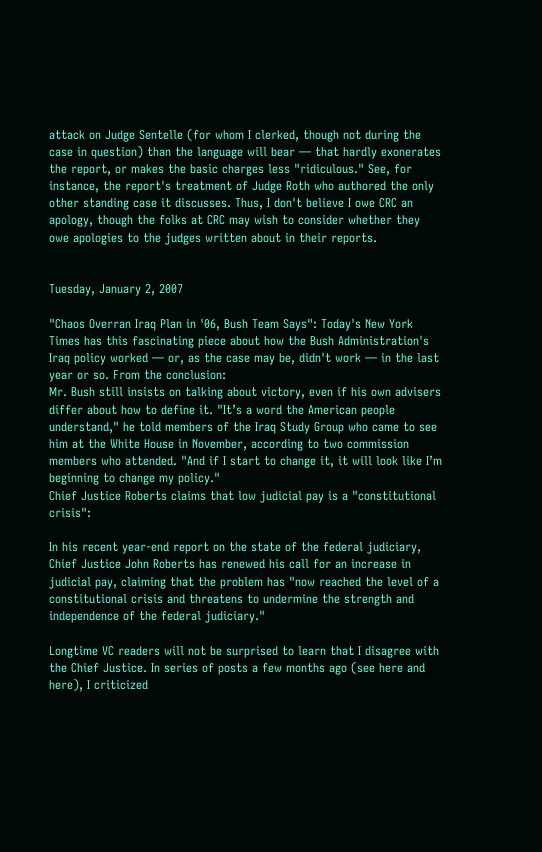attack on Judge Sentelle (for whom I clerked, though not during the case in question) than the language will bear — that hardly exonerates the report, or makes the basic charges less "ridiculous." See, for instance, the report's treatment of Judge Roth who authored the only other standing case it discusses. Thus, I don't believe I owe CRC an apology, though the folks at CRC may wish to consider whether they owe apologies to the judges written about in their reports.


Tuesday, January 2, 2007

"Chaos Overran Iraq Plan in '06, Bush Team Says": Today's New York Times has this fascinating piece about how the Bush Administration's Iraq policy worked — or, as the case may be, didn't work — in the last year or so. From the conclusion:
Mr. Bush still insists on talking about victory, even if his own advisers differ about how to define it. "It’s a word the American people understand," he told members of the Iraq Study Group who came to see him at the White House in November, according to two commission members who attended. "And if I start to change it, it will look like I’m beginning to change my policy."
Chief Justice Roberts claims that low judicial pay is a "constitutional crisis":

In his recent year-end report on the state of the federal judiciary, Chief Justice John Roberts has renewed his call for an increase in judicial pay, claiming that the problem has "now reached the level of a constitutional crisis and threatens to undermine the strength and independence of the federal judiciary."

Longtime VC readers will not be surprised to learn that I disagree with the Chief Justice. In series of posts a few months ago (see here and here), I criticized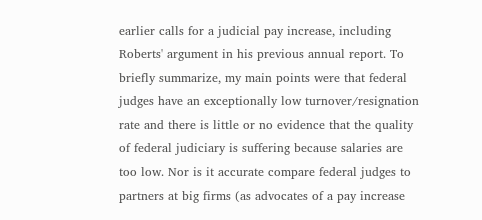earlier calls for a judicial pay increase, including Roberts' argument in his previous annual report. To briefly summarize, my main points were that federal judges have an exceptionally low turnover/resignation rate and there is little or no evidence that the quality of federal judiciary is suffering because salaries are too low. Nor is it accurate compare federal judges to partners at big firms (as advocates of a pay increase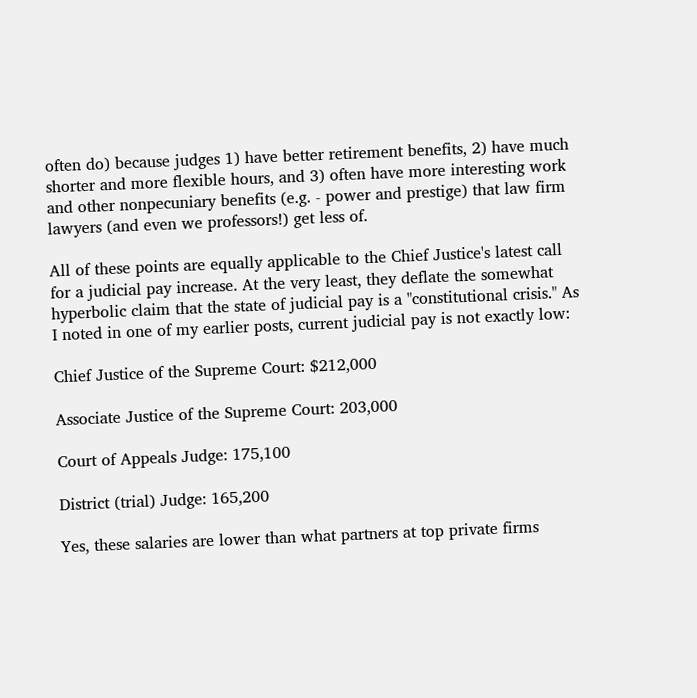often do) because judges 1) have better retirement benefits, 2) have much shorter and more flexible hours, and 3) often have more interesting work and other nonpecuniary benefits (e.g. - power and prestige) that law firm lawyers (and even we professors!) get less of.

All of these points are equally applicable to the Chief Justice's latest call for a judicial pay increase. At the very least, they deflate the somewhat hyperbolic claim that the state of judicial pay is a "constitutional crisis." As I noted in one of my earlier posts, current judicial pay is not exactly low:

Chief Justice of the Supreme Court: $212,000

Associate Justice of the Supreme Court: 203,000

Court of Appeals Judge: 175,100

District (trial) Judge: 165,200

Yes, these salaries are lower than what partners at top private firms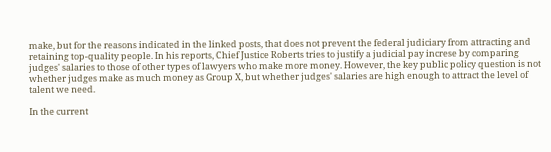make, but for the reasons indicated in the linked posts, that does not prevent the federal judiciary from attracting and retaining top-quality people. In his reports, Chief Justice Roberts tries to justify a judicial pay increse by comparing judges' salaries to those of other types of lawyers who make more money. However, the key public policy question is not whether judges make as much money as Group X, but whether judges' salaries are high enough to attract the level of talent we need.

In the current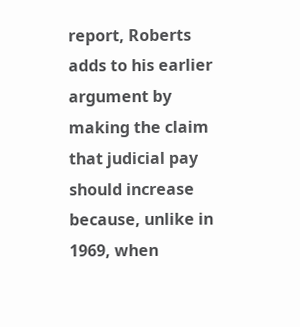report, Roberts adds to his earlier argument by making the claim that judicial pay should increase because, unlike in 1969, when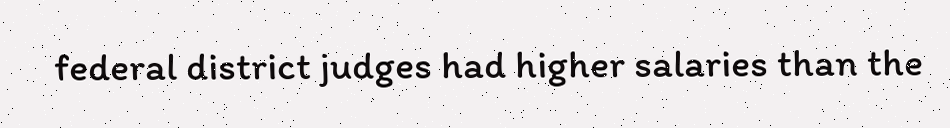federal district judges had higher salaries than the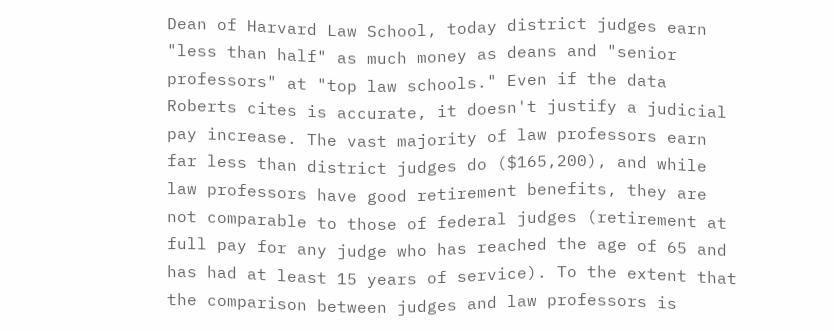Dean of Harvard Law School, today district judges earn "less than half" as much money as deans and "senior professors" at "top law schools." Even if the data Roberts cites is accurate, it doesn't justify a judicial pay increase. The vast majority of law professors earn far less than district judges do ($165,200), and while law professors have good retirement benefits, they are not comparable to those of federal judges (retirement at full pay for any judge who has reached the age of 65 and has had at least 15 years of service). To the extent that the comparison between judges and law professors is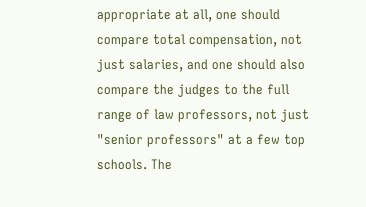appropriate at all, one should compare total compensation, not just salaries, and one should also compare the judges to the full range of law professors, not just "senior professors" at a few top schools. The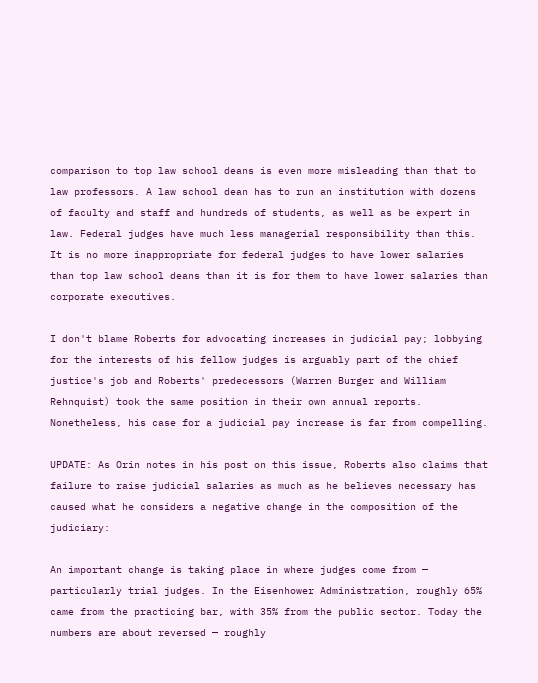comparison to top law school deans is even more misleading than that to law professors. A law school dean has to run an institution with dozens of faculty and staff and hundreds of students, as well as be expert in law. Federal judges have much less managerial responsibility than this. It is no more inappropriate for federal judges to have lower salaries than top law school deans than it is for them to have lower salaries than corporate executives.

I don't blame Roberts for advocating increases in judicial pay; lobbying for the interests of his fellow judges is arguably part of the chief justice's job and Roberts' predecessors (Warren Burger and William Rehnquist) took the same position in their own annual reports. Nonetheless, his case for a judicial pay increase is far from compelling.

UPDATE: As Orin notes in his post on this issue, Roberts also claims that failure to raise judicial salaries as much as he believes necessary has caused what he considers a negative change in the composition of the judiciary:

An important change is taking place in where judges come from — particularly trial judges. In the Eisenhower Administration, roughly 65% came from the practicing bar, with 35% from the public sector. Today the numbers are about reversed — roughly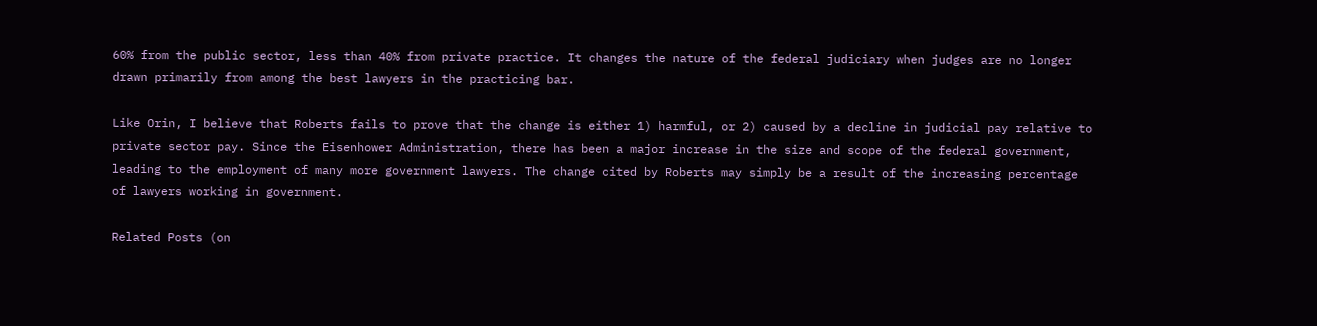60% from the public sector, less than 40% from private practice. It changes the nature of the federal judiciary when judges are no longer drawn primarily from among the best lawyers in the practicing bar.

Like Orin, I believe that Roberts fails to prove that the change is either 1) harmful, or 2) caused by a decline in judicial pay relative to private sector pay. Since the Eisenhower Administration, there has been a major increase in the size and scope of the federal government, leading to the employment of many more government lawyers. The change cited by Roberts may simply be a result of the increasing percentage of lawyers working in government.

Related Posts (on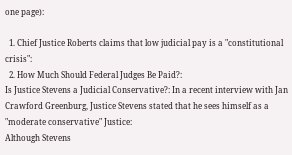one page):

  1. Chief Justice Roberts claims that low judicial pay is a "constitutional crisis":
  2. How Much Should Federal Judges Be Paid?:
Is Justice Stevens a Judicial Conservative?: In a recent interview with Jan Crawford Greenburg, Justice Stevens stated that he sees himself as a "moderate conservative" Justice:
Although Stevens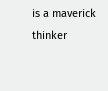is a maverick thinker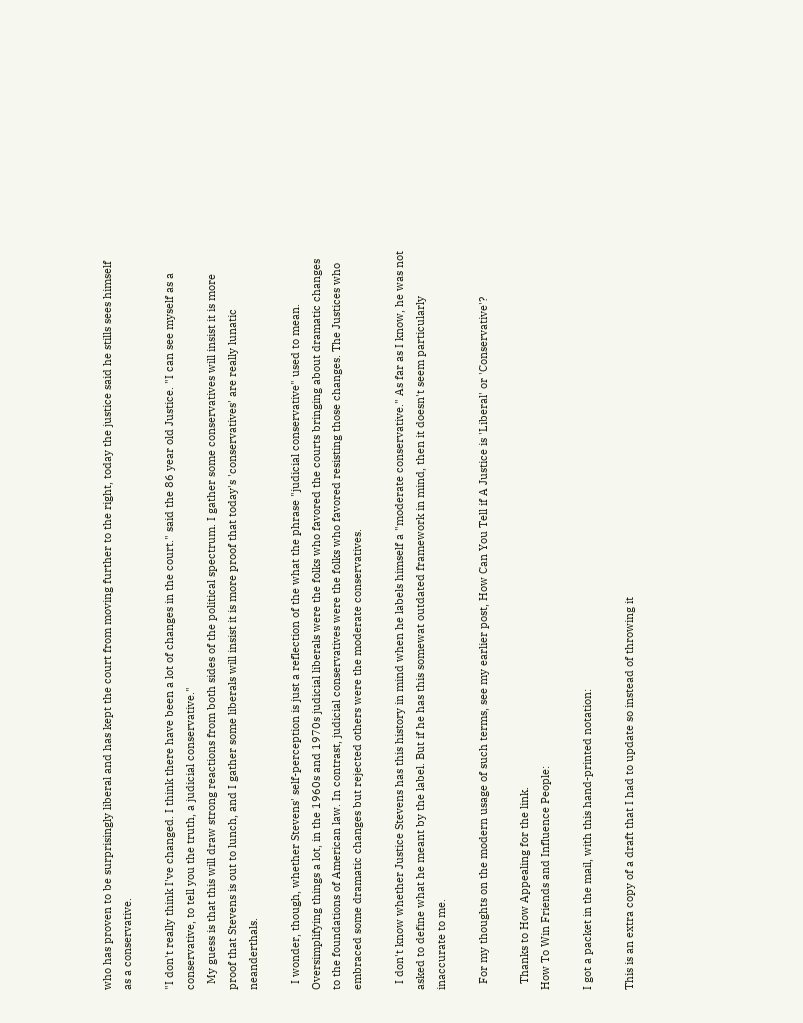who has proven to be surprisingly liberal and has kept the court from moving further to the right, today the justice said he stills sees himself as a conservative.

"I don't really think I've changed. I think there have been a lot of changes in the court." said the 86 year old Justice. "I can see myself as a conservative, to tell you the truth, a judicial conservative."
  My guess is that this will draw strong reactions from both sides of the political spectrum. I gather some conservatives will insist it is more proof that Stevens is out to lunch, and I gather some liberals will insist it is more proof that today's 'conservatives' are really lunatic neanderthals.

  I wonder, though, whether Stevens' self-perception is just a reflection of the what the phrase "judicial conservative" used to mean. Oversimplifying things a lot, in the 1960s and 1970s judicial liberals were the folks who favored the courts bringing about dramatic changes to the foundations of American law. In contrast, judicial conservatives were the folks who favored resisting those changes. The Justices who embraced some dramatic changes but rejected others were the moderate conservatives.

  I don't know whether Justice Stevens has this history in mind when he labels himself a "moderate conservative." As far as I know, he was not asked to define what he meant by the label. But if he has this somewat outdated framework in mind, then it doesn't seem particularly inaccurate to me.

  For my thoughts on the modern usage of such terms, see my earlier post, How Can You Tell if A Justice is 'Liberal' or 'Conservative'?

  Thanks to How Appealing for the link.
How To Win Friends and Influence People:

I got a packet in the mail, with this hand-printed notation:

This is an extra copy of a draft that I had to update so instead of throwing it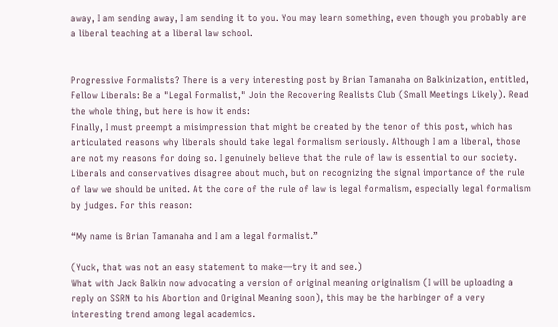away, I am sending away, I am sending it to you. You may learn something, even though you probably are a liberal teaching at a liberal law school.


Progressive Formalists? There is a very interesting post by Brian Tamanaha on Balkinization, entitled, Fellow Liberals: Be a "Legal Formalist," Join the Recovering Realists Club (Small Meetings Likely). Read the whole thing, but here is how it ends:
Finally, I must preempt a misimpression that might be created by the tenor of this post, which has articulated reasons why liberals should take legal formalism seriously. Although I am a liberal, those are not my reasons for doing so. I genuinely believe that the rule of law is essential to our society. Liberals and conservatives disagree about much, but on recognizing the signal importance of the rule of law we should be united. At the core of the rule of law is legal formalism, especially legal formalism by judges. For this reason:

“My name is Brian Tamanaha and I am a legal formalist.”

(Yuck, that was not an easy statement to make—try it and see.)
What with Jack Balkin now advocating a version of original meaning originalism (I will be uploading a reply on SSRN to his Abortion and Original Meaning soon), this may be the harbinger of a very interesting trend among legal academics.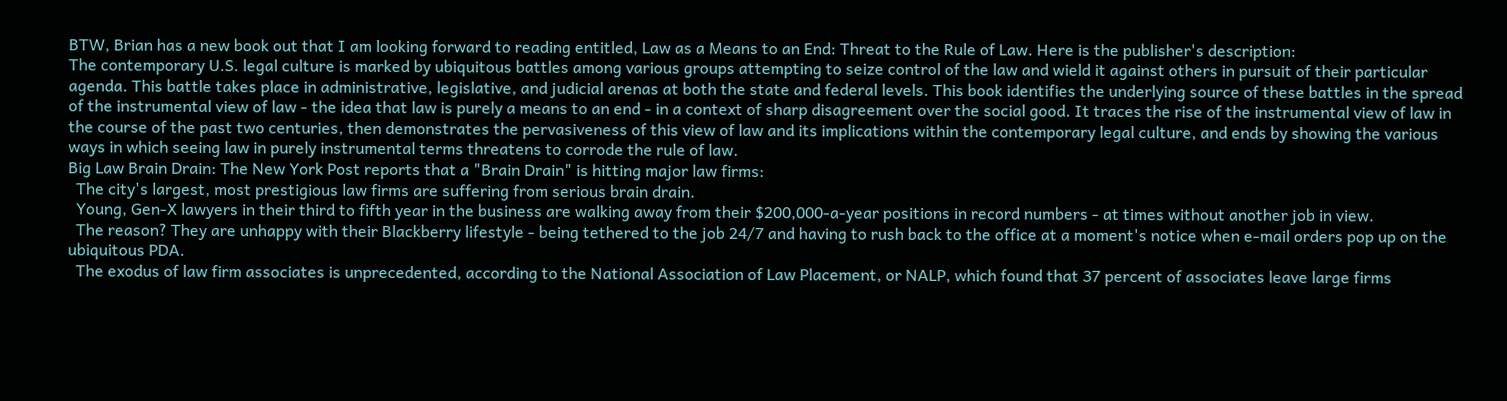BTW, Brian has a new book out that I am looking forward to reading entitled, Law as a Means to an End: Threat to the Rule of Law. Here is the publisher's description:
The contemporary U.S. legal culture is marked by ubiquitous battles among various groups attempting to seize control of the law and wield it against others in pursuit of their particular agenda. This battle takes place in administrative, legislative, and judicial arenas at both the state and federal levels. This book identifies the underlying source of these battles in the spread of the instrumental view of law - the idea that law is purely a means to an end - in a context of sharp disagreement over the social good. It traces the rise of the instrumental view of law in the course of the past two centuries, then demonstrates the pervasiveness of this view of law and its implications within the contemporary legal culture, and ends by showing the various ways in which seeing law in purely instrumental terms threatens to corrode the rule of law.
Big Law Brain Drain: The New York Post reports that a "Brain Drain" is hitting major law firms:
  The city's largest, most prestigious law firms are suffering from serious brain drain.
  Young, Gen-X lawyers in their third to fifth year in the business are walking away from their $200,000-a-year positions in record numbers - at times without another job in view.
  The reason? They are unhappy with their Blackberry lifestyle - being tethered to the job 24/7 and having to rush back to the office at a moment's notice when e-mail orders pop up on the ubiquitous PDA.
  The exodus of law firm associates is unprecedented, according to the National Association of Law Placement, or NALP, which found that 37 percent of associates leave large firms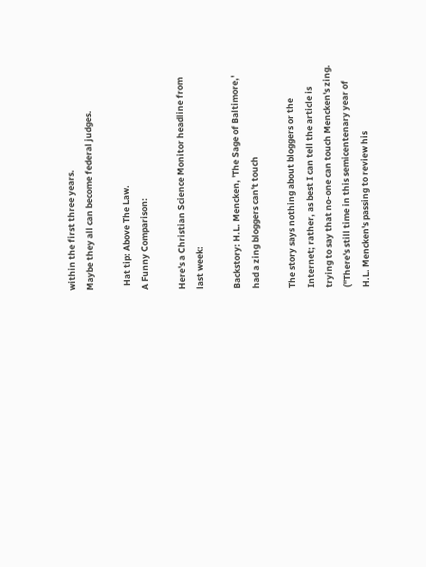within the first three years.
Maybe they all can become federal judges.

  Hat tip: Above The Law.
A Funny Comparison:

Here's a Christian Science Monitor headline from last week:

Backstory: H.L. Mencken, 'The Sage of Baltimore,' had a zing bloggers can't touch

The story says nothing about bloggers or the Internet; rather, as best I can tell the article is trying to say that no-one can touch Mencken's zing. ("There's still time in this semicentenary year of H.L. Mencken's passing to review his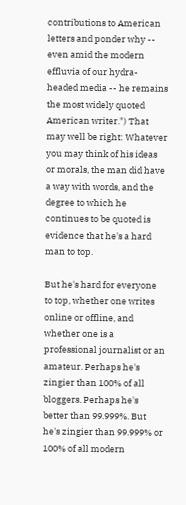contributions to American letters and ponder why -- even amid the modern effluvia of our hydra-headed media -- he remains the most widely quoted American writer.") That may well be right: Whatever you may think of his ideas or morals, the man did have a way with words, and the degree to which he continues to be quoted is evidence that he's a hard man to top.

But he's hard for everyone to top, whether one writes online or offline, and whether one is a professional journalist or an amateur. Perhaps he's zingier than 100% of all bloggers. Perhaps he's better than 99.999%. But he's zingier than 99.999% or 100% of all modern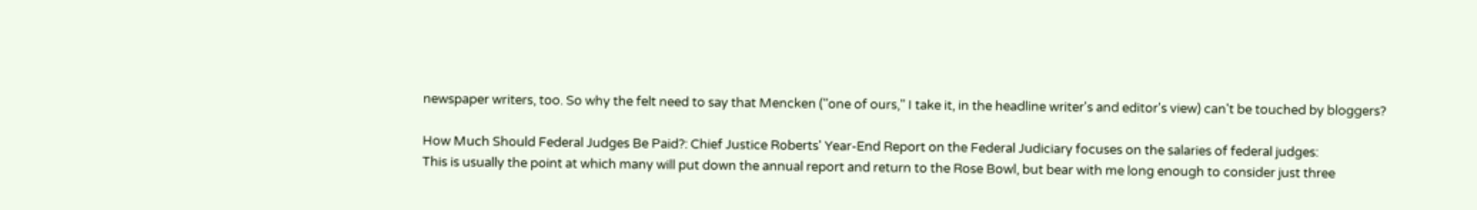newspaper writers, too. So why the felt need to say that Mencken ("one of ours," I take it, in the headline writer's and editor's view) can't be touched by bloggers?

How Much Should Federal Judges Be Paid?: Chief Justice Roberts' Year-End Report on the Federal Judiciary focuses on the salaries of federal judges:
This is usually the point at which many will put down the annual report and return to the Rose Bowl, but bear with me long enough to consider just three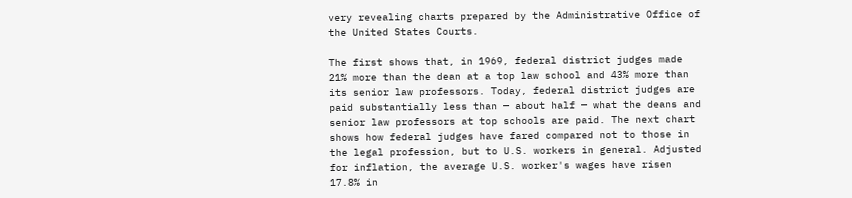very revealing charts prepared by the Administrative Office of the United States Courts.

The first shows that, in 1969, federal district judges made 21% more than the dean at a top law school and 43% more than its senior law professors. Today, federal district judges are paid substantially less than — about half — what the deans and senior law professors at top schools are paid. The next chart shows how federal judges have fared compared not to those in the legal profession, but to U.S. workers in general. Adjusted for inflation, the average U.S. worker's wages have risen 17.8% in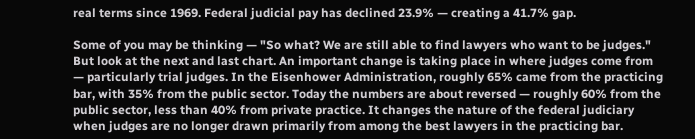real terms since 1969. Federal judicial pay has declined 23.9% — creating a 41.7% gap.

Some of you may be thinking — "So what? We are still able to find lawyers who want to be judges." But look at the next and last chart. An important change is taking place in where judges come from — particularly trial judges. In the Eisenhower Administration, roughly 65% came from the practicing bar, with 35% from the public sector. Today the numbers are about reversed — roughly 60% from the public sector, less than 40% from private practice. It changes the nature of the federal judiciary when judges are no longer drawn primarily from among the best lawyers in the practicing bar.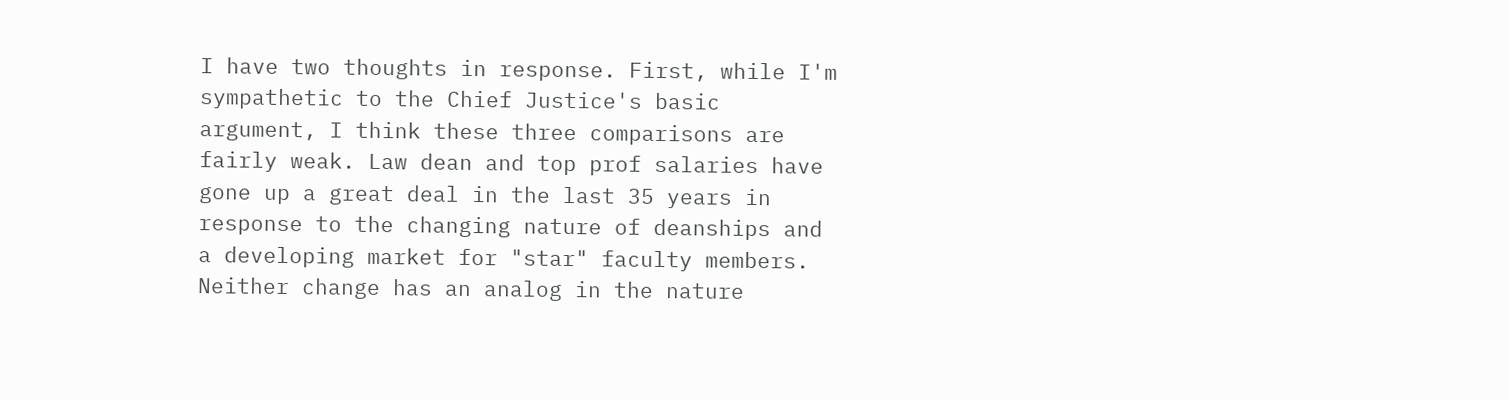I have two thoughts in response. First, while I'm sympathetic to the Chief Justice's basic argument, I think these three comparisons are fairly weak. Law dean and top prof salaries have gone up a great deal in the last 35 years in response to the changing nature of deanships and a developing market for "star" faculty members. Neither change has an analog in the nature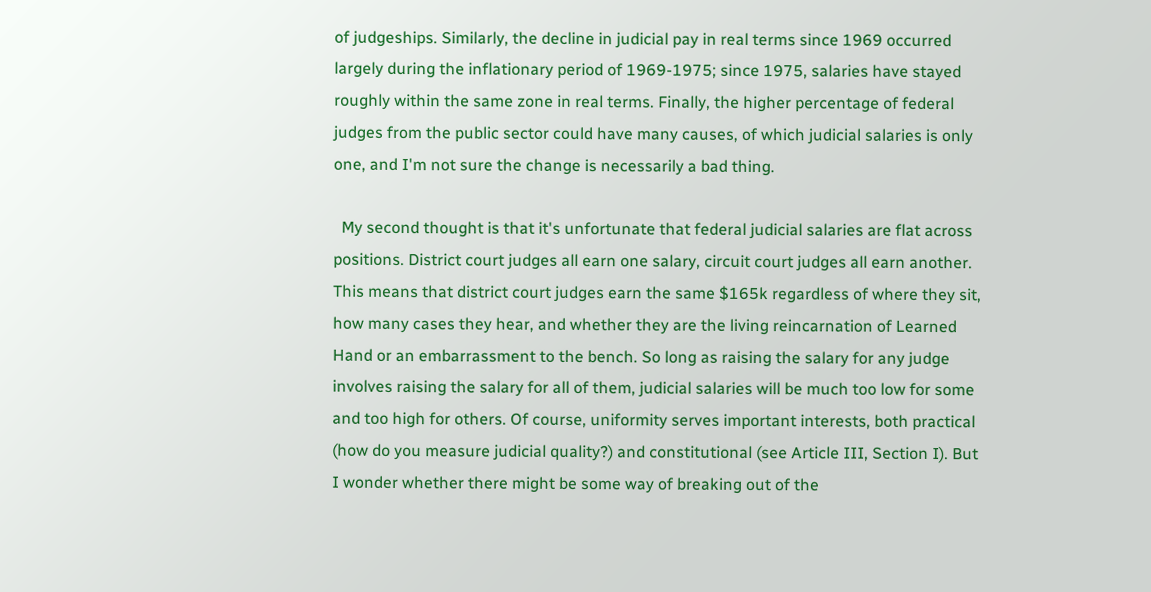of judgeships. Similarly, the decline in judicial pay in real terms since 1969 occurred largely during the inflationary period of 1969-1975; since 1975, salaries have stayed roughly within the same zone in real terms. Finally, the higher percentage of federal judges from the public sector could have many causes, of which judicial salaries is only one, and I'm not sure the change is necessarily a bad thing.

  My second thought is that it's unfortunate that federal judicial salaries are flat across positions. District court judges all earn one salary, circuit court judges all earn another. This means that district court judges earn the same $165k regardless of where they sit, how many cases they hear, and whether they are the living reincarnation of Learned Hand or an embarrassment to the bench. So long as raising the salary for any judge involves raising the salary for all of them, judicial salaries will be much too low for some and too high for others. Of course, uniformity serves important interests, both practical (how do you measure judicial quality?) and constitutional (see Article III, Section I). But I wonder whether there might be some way of breaking out of the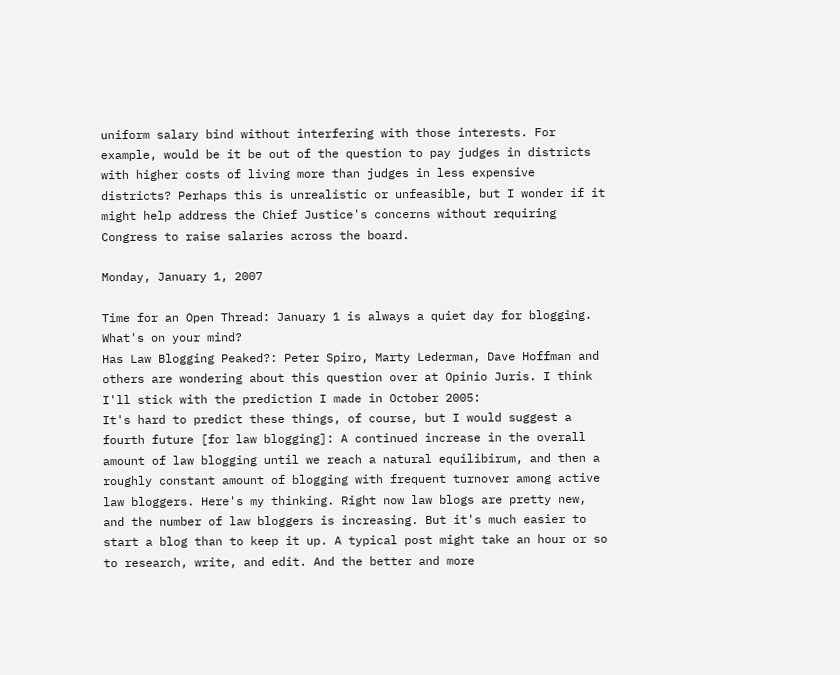uniform salary bind without interfering with those interests. For example, would be it be out of the question to pay judges in districts with higher costs of living more than judges in less expensive districts? Perhaps this is unrealistic or unfeasible, but I wonder if it might help address the Chief Justice's concerns without requiring Congress to raise salaries across the board.

Monday, January 1, 2007

Time for an Open Thread: January 1 is always a quiet day for blogging. What's on your mind?
Has Law Blogging Peaked?: Peter Spiro, Marty Lederman, Dave Hoffman and others are wondering about this question over at Opinio Juris. I think I'll stick with the prediction I made in October 2005:
It's hard to predict these things, of course, but I would suggest a fourth future [for law blogging]: A continued increase in the overall amount of law blogging until we reach a natural equilibirum, and then a roughly constant amount of blogging with frequent turnover among active law bloggers. Here's my thinking. Right now law blogs are pretty new, and the number of law bloggers is increasing. But it's much easier to start a blog than to keep it up. A typical post might take an hour or so to research, write, and edit. And the better and more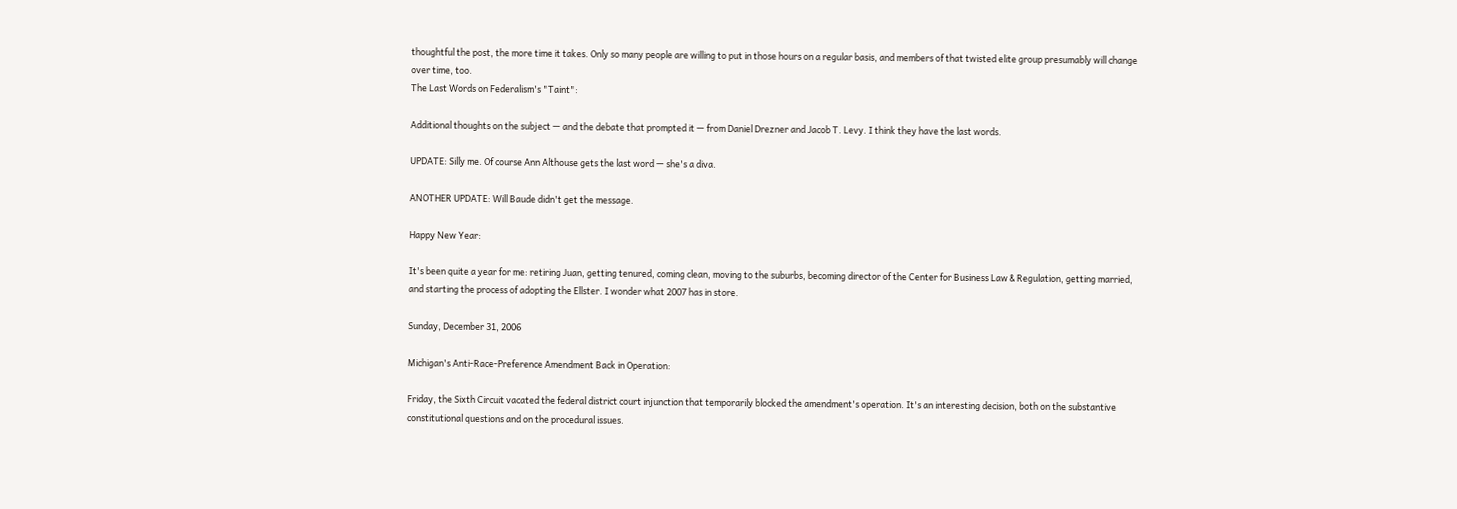thoughtful the post, the more time it takes. Only so many people are willing to put in those hours on a regular basis, and members of that twisted elite group presumably will change over time, too.
The Last Words on Federalism's "Taint":

Additional thoughts on the subject — and the debate that prompted it — from Daniel Drezner and Jacob T. Levy. I think they have the last words.

UPDATE: Silly me. Of course Ann Althouse gets the last word — she's a diva.

ANOTHER UPDATE: Will Baude didn't get the message.

Happy New Year:

It's been quite a year for me: retiring Juan, getting tenured, coming clean, moving to the suburbs, becoming director of the Center for Business Law & Regulation, getting married, and starting the process of adopting the Ellster. I wonder what 2007 has in store.

Sunday, December 31, 2006

Michigan's Anti-Race-Preference Amendment Back in Operation:

Friday, the Sixth Circuit vacated the federal district court injunction that temporarily blocked the amendment's operation. It's an interesting decision, both on the substantive constitutional questions and on the procedural issues.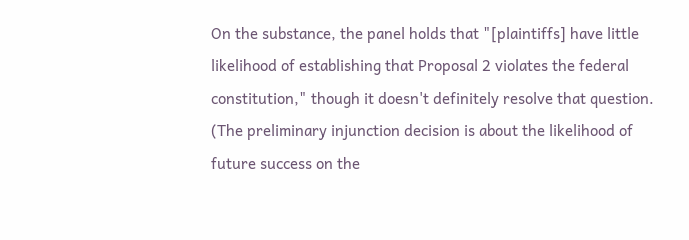On the substance, the panel holds that "[plaintiffs] have little likelihood of establishing that Proposal 2 violates the federal constitution," though it doesn't definitely resolve that question. (The preliminary injunction decision is about the likelihood of future success on the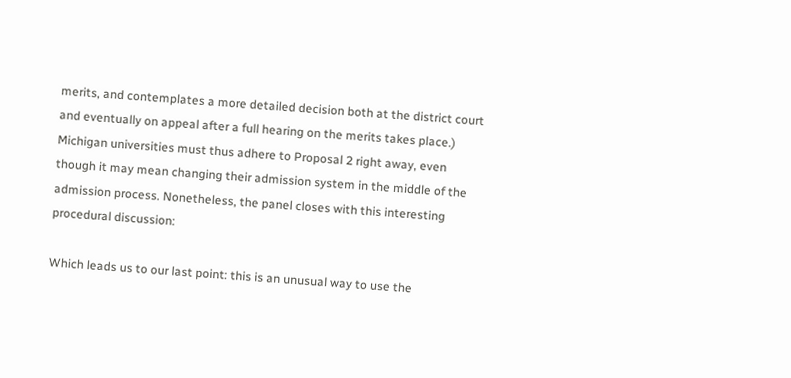merits, and contemplates a more detailed decision both at the district court and eventually on appeal after a full hearing on the merits takes place.) Michigan universities must thus adhere to Proposal 2 right away, even though it may mean changing their admission system in the middle of the admission process. Nonetheless, the panel closes with this interesting procedural discussion:

Which leads us to our last point: this is an unusual way to use the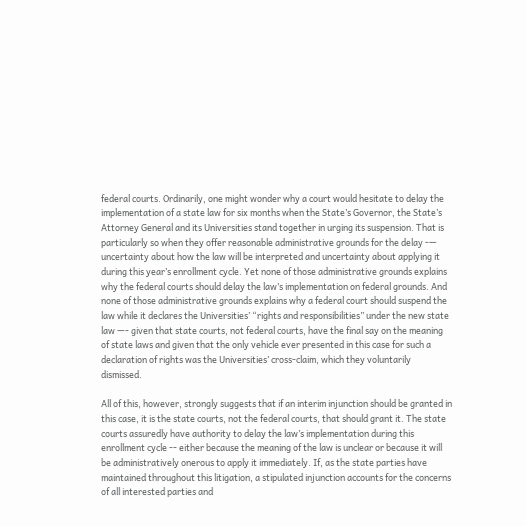federal courts. Ordinarily, one might wonder why a court would hesitate to delay the implementation of a state law for six months when the State’s Governor, the State’s Attorney General and its Universities stand together in urging its suspension. That is particularly so when they offer reasonable administrative grounds for the delay -— uncertainty about how the law will be interpreted and uncertainty about applying it during this year’s enrollment cycle. Yet none of those administrative grounds explains why the federal courts should delay the law’s implementation on federal grounds. And none of those administrative grounds explains why a federal court should suspend the law while it declares the Universities’ “rights and responsibilities” under the new state law —- given that state courts, not federal courts, have the final say on the meaning of state laws and given that the only vehicle ever presented in this case for such a declaration of rights was the Universities’ cross-claim, which they voluntarily dismissed.

All of this, however, strongly suggests that if an interim injunction should be granted in this case, it is the state courts, not the federal courts, that should grant it. The state courts assuredly have authority to delay the law’s implementation during this enrollment cycle -- either because the meaning of the law is unclear or because it will be administratively onerous to apply it immediately. If, as the state parties have maintained throughout this litigation, a stipulated injunction accounts for the concerns of all interested parties and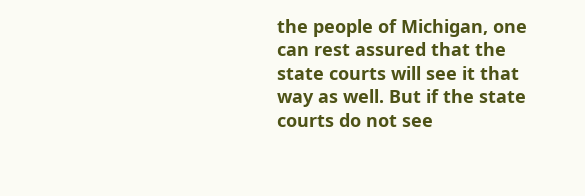the people of Michigan, one can rest assured that the state courts will see it that way as well. But if the state courts do not see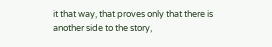it that way, that proves only that there is another side to the story,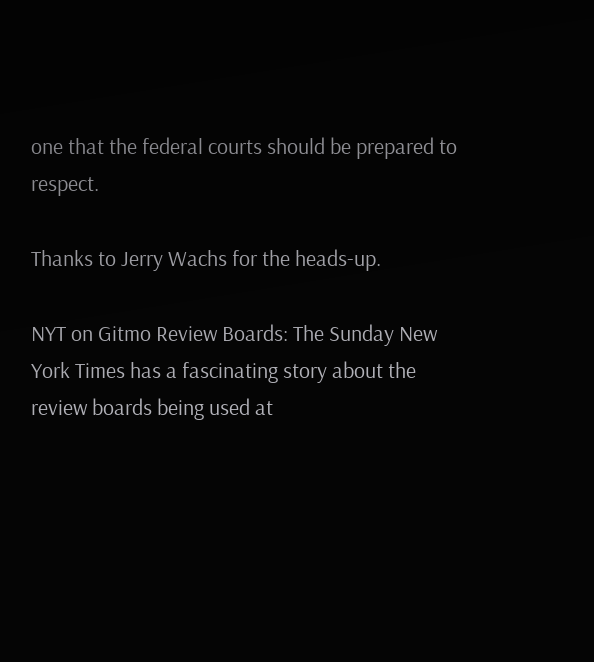one that the federal courts should be prepared to respect.

Thanks to Jerry Wachs for the heads-up.

NYT on Gitmo Review Boards: The Sunday New York Times has a fascinating story about the review boards being used at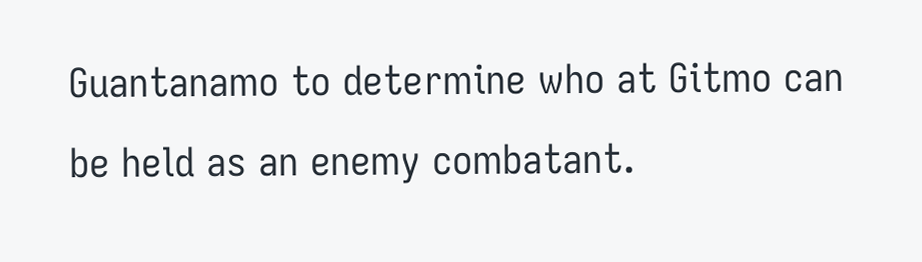Guantanamo to determine who at Gitmo can be held as an enemy combatant.